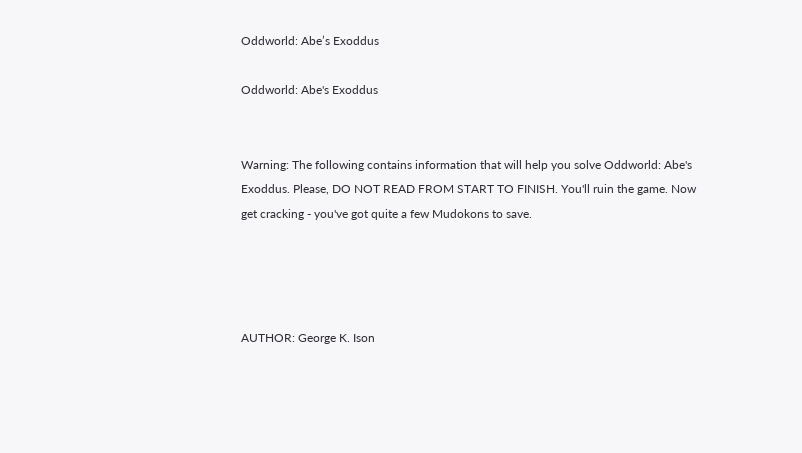Oddworld: Abe’s Exoddus

Oddworld: Abe's Exoddus


Warning: The following contains information that will help you solve Oddworld: Abe's Exoddus. Please, DO NOT READ FROM START TO FINISH. You'll ruin the game. Now get cracking - you've got quite a few Mudokons to save.




AUTHOR: George K. Ison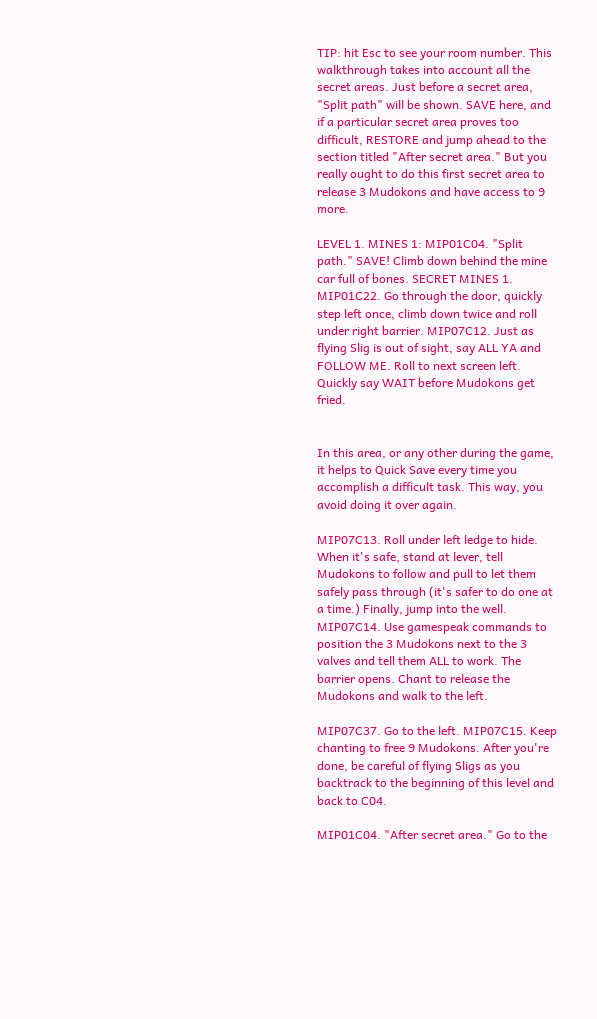TIP: hit Esc to see your room number. This walkthrough takes into account all the secret areas. Just before a secret area, "Split path" will be shown. SAVE here, and if a particular secret area proves too difficult, RESTORE and jump ahead to the section titled "After secret area." But you really ought to do this first secret area to release 3 Mudokons and have access to 9 more.

LEVEL 1. MINES 1: MIP01C04. "Split path." SAVE! Climb down behind the mine car full of bones. SECRET MINES 1. MIP01C22. Go through the door, quickly step left once, climb down twice and roll under right barrier. MIP07C12. Just as flying Slig is out of sight, say ALL YA and FOLLOW ME. Roll to next screen left. Quickly say WAIT before Mudokons get fried.


In this area, or any other during the game, it helps to Quick Save every time you accomplish a difficult task. This way, you avoid doing it over again.

MIP07C13. Roll under left ledge to hide. When it's safe, stand at lever, tell Mudokons to follow and pull to let them safely pass through (it's safer to do one at a time.) Finally, jump into the well. MIP07C14. Use gamespeak commands to position the 3 Mudokons next to the 3 valves and tell them ALL to work. The barrier opens. Chant to release the Mudokons and walk to the left.

MIP07C37. Go to the left. MIP07C15. Keep chanting to free 9 Mudokons. After you're done, be careful of flying Sligs as you backtrack to the beginning of this level and back to C04.

MIP01C04. "After secret area." Go to the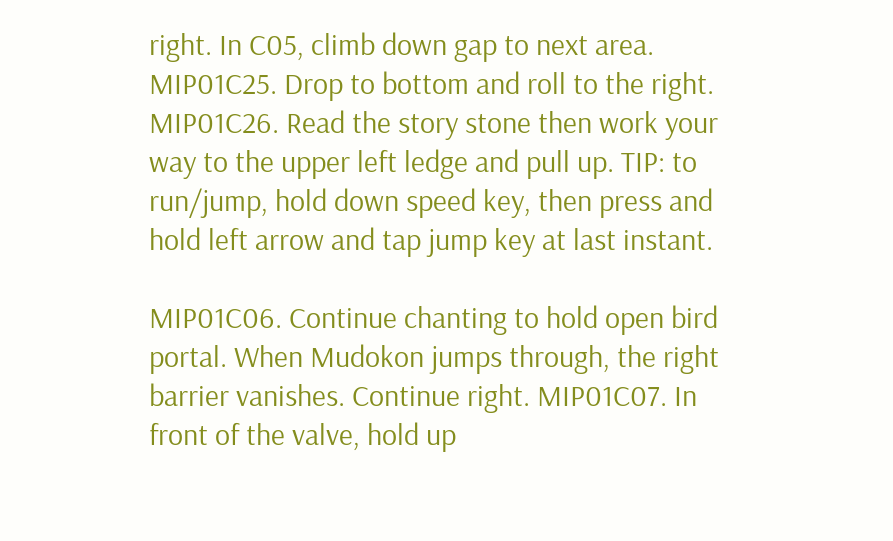right. In C05, climb down gap to next area. MIP01C25. Drop to bottom and roll to the right. MIP01C26. Read the story stone then work your way to the upper left ledge and pull up. TIP: to run/jump, hold down speed key, then press and hold left arrow and tap jump key at last instant.

MIP01C06. Continue chanting to hold open bird portal. When Mudokon jumps through, the right barrier vanishes. Continue right. MIP01C07. In front of the valve, hold up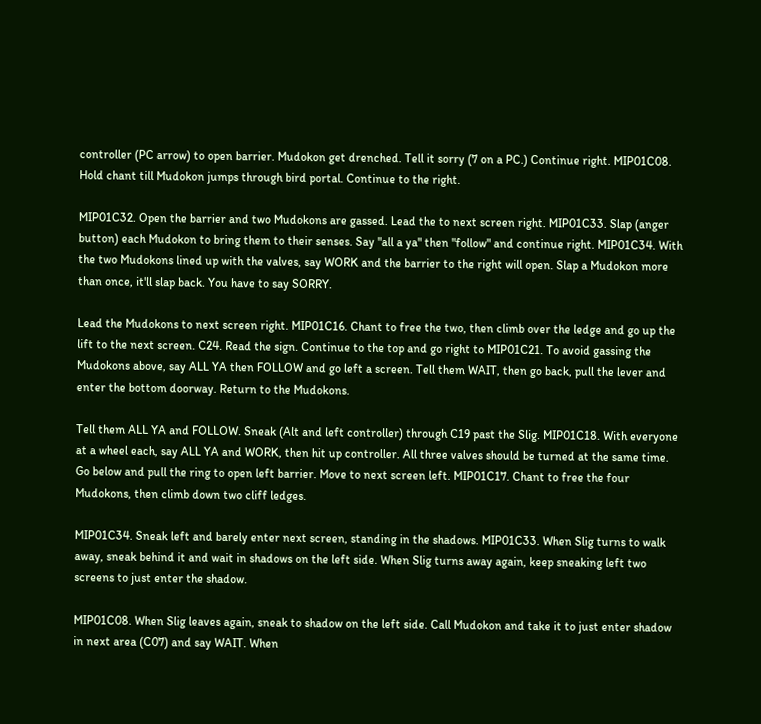controller (PC arrow) to open barrier. Mudokon get drenched. Tell it sorry (7 on a PC.) Continue right. MIP01C08. Hold chant till Mudokon jumps through bird portal. Continue to the right.

MIP01C32. Open the barrier and two Mudokons are gassed. Lead the to next screen right. MIP01C33. Slap (anger button) each Mudokon to bring them to their senses. Say "all a ya" then "follow" and continue right. MIP01C34. With the two Mudokons lined up with the valves, say WORK and the barrier to the right will open. Slap a Mudokon more than once, it'll slap back. You have to say SORRY.

Lead the Mudokons to next screen right. MIP01C16. Chant to free the two, then climb over the ledge and go up the lift to the next screen. C24. Read the sign. Continue to the top and go right to MIP01C21. To avoid gassing the Mudokons above, say ALL YA then FOLLOW and go left a screen. Tell them WAIT, then go back, pull the lever and enter the bottom doorway. Return to the Mudokons.

Tell them ALL YA and FOLLOW. Sneak (Alt and left controller) through C19 past the Slig. MIP01C18. With everyone at a wheel each, say ALL YA and WORK, then hit up controller. All three valves should be turned at the same time. Go below and pull the ring to open left barrier. Move to next screen left. MIP01C17. Chant to free the four Mudokons, then climb down two cliff ledges.

MIP01C34. Sneak left and barely enter next screen, standing in the shadows. MIP01C33. When Slig turns to walk away, sneak behind it and wait in shadows on the left side. When Slig turns away again, keep sneaking left two screens to just enter the shadow.

MIP01C08. When Slig leaves again, sneak to shadow on the left side. Call Mudokon and take it to just enter shadow in next area (C07) and say WAIT. When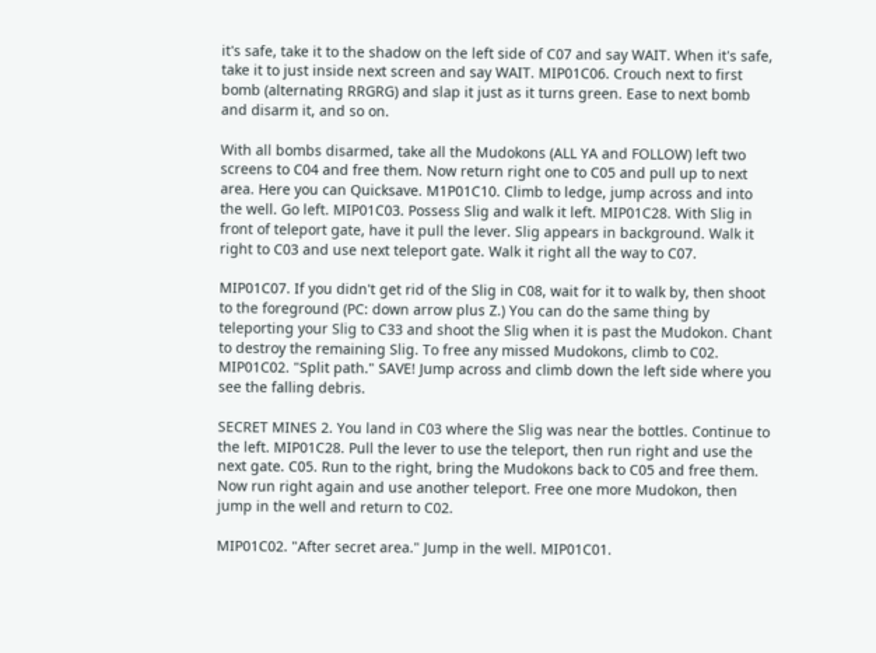it's safe, take it to the shadow on the left side of C07 and say WAIT. When it's safe, take it to just inside next screen and say WAIT. MIP01C06. Crouch next to first bomb (alternating RRGRG) and slap it just as it turns green. Ease to next bomb and disarm it, and so on.

With all bombs disarmed, take all the Mudokons (ALL YA and FOLLOW) left two screens to C04 and free them. Now return right one to C05 and pull up to next area. Here you can Quicksave. M1P01C10. Climb to ledge, jump across and into the well. Go left. MIP01C03. Possess Slig and walk it left. MIP01C28. With Slig in front of teleport gate, have it pull the lever. Slig appears in background. Walk it right to C03 and use next teleport gate. Walk it right all the way to C07.

MIP01C07. If you didn't get rid of the Slig in C08, wait for it to walk by, then shoot to the foreground (PC: down arrow plus Z.) You can do the same thing by teleporting your Slig to C33 and shoot the Slig when it is past the Mudokon. Chant to destroy the remaining Slig. To free any missed Mudokons, climb to C02. MIP01C02. "Split path." SAVE! Jump across and climb down the left side where you see the falling debris.

SECRET MINES 2. You land in C03 where the Slig was near the bottles. Continue to the left. MIP01C28. Pull the lever to use the teleport, then run right and use the next gate. C05. Run to the right, bring the Mudokons back to C05 and free them. Now run right again and use another teleport. Free one more Mudokon, then jump in the well and return to C02.

MIP01C02. "After secret area." Jump in the well. MIP01C01.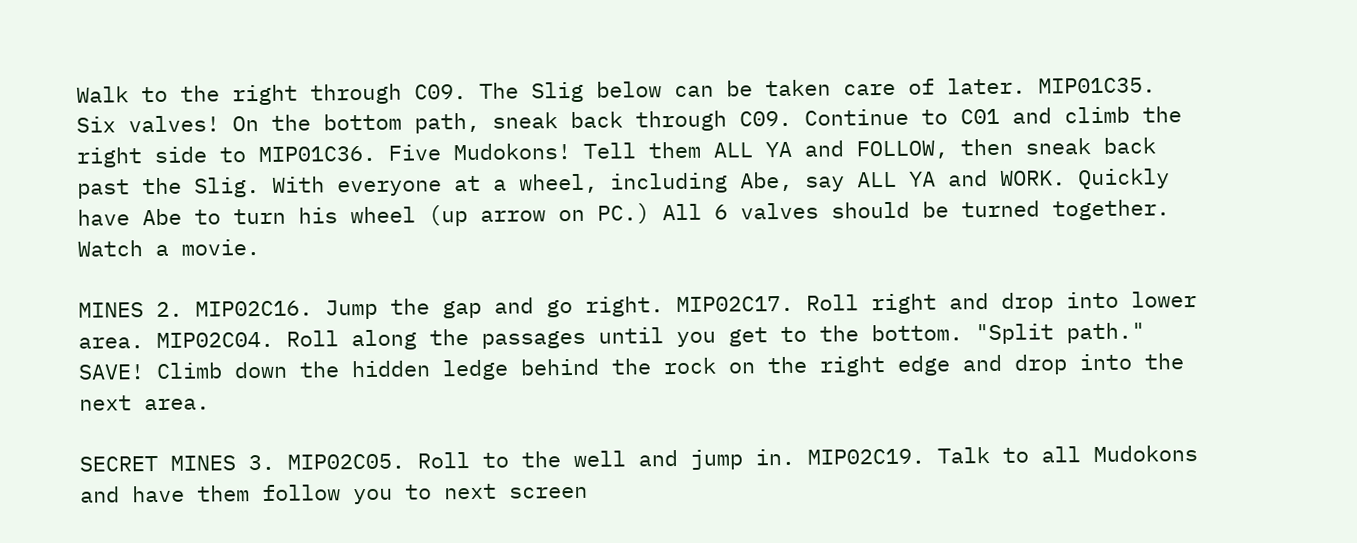Walk to the right through C09. The Slig below can be taken care of later. MIP01C35. Six valves! On the bottom path, sneak back through C09. Continue to C01 and climb the right side to MIP01C36. Five Mudokons! Tell them ALL YA and FOLLOW, then sneak back past the Slig. With everyone at a wheel, including Abe, say ALL YA and WORK. Quickly have Abe to turn his wheel (up arrow on PC.) All 6 valves should be turned together. Watch a movie.

MINES 2. MIP02C16. Jump the gap and go right. MIP02C17. Roll right and drop into lower area. MIP02C04. Roll along the passages until you get to the bottom. "Split path." SAVE! Climb down the hidden ledge behind the rock on the right edge and drop into the next area.

SECRET MINES 3. MIP02C05. Roll to the well and jump in. MIP02C19. Talk to all Mudokons and have them follow you to next screen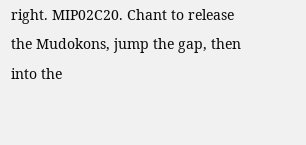right. MIP02C20. Chant to release the Mudokons, jump the gap, then into the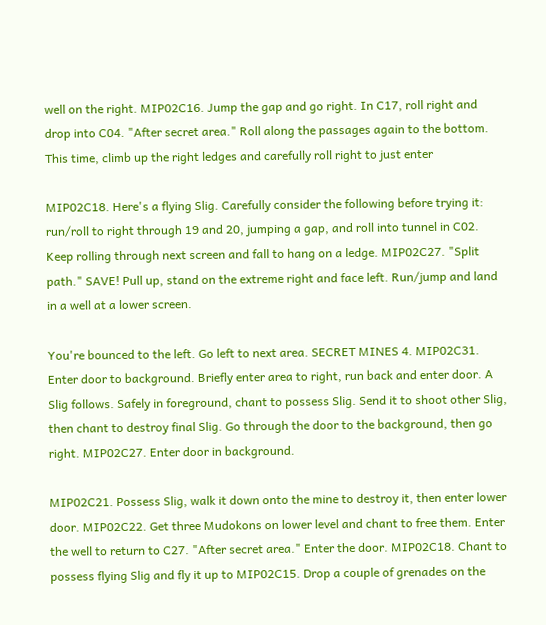well on the right. MIP02C16. Jump the gap and go right. In C17, roll right and drop into C04. "After secret area." Roll along the passages again to the bottom. This time, climb up the right ledges and carefully roll right to just enter

MIP02C18. Here's a flying Slig. Carefully consider the following before trying it: run/roll to right through 19 and 20, jumping a gap, and roll into tunnel in C02. Keep rolling through next screen and fall to hang on a ledge. MIP02C27. "Split path." SAVE! Pull up, stand on the extreme right and face left. Run/jump and land in a well at a lower screen.

You're bounced to the left. Go left to next area. SECRET MINES 4. MIP02C31. Enter door to background. Briefly enter area to right, run back and enter door. A Slig follows. Safely in foreground, chant to possess Slig. Send it to shoot other Slig, then chant to destroy final Slig. Go through the door to the background, then go right. MIP02C27. Enter door in background.

MIP02C21. Possess Slig, walk it down onto the mine to destroy it, then enter lower door. MIP02C22. Get three Mudokons on lower level and chant to free them. Enter the well to return to C27. "After secret area." Enter the door. MIP02C18. Chant to possess flying Slig and fly it up to MIP02C15. Drop a couple of grenades on the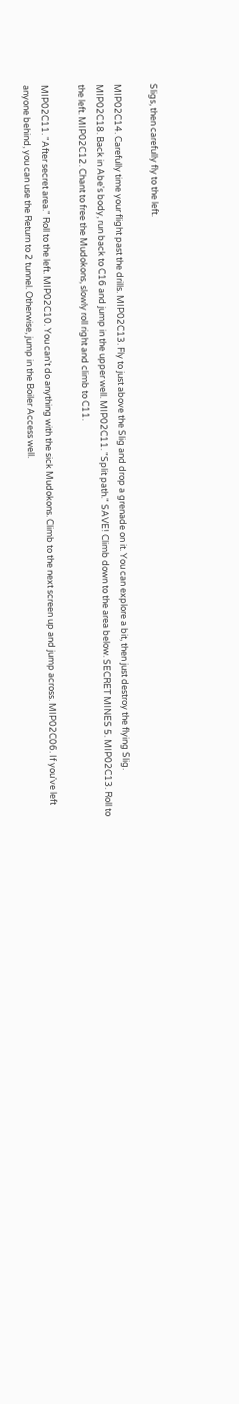Sligs, then carefully fly to the left.

MIP02C14. Carefully time your flight past the drills. MIP02C13. Fly to just above the Slig and drop a grenade on it. You can explore a bit, then just destroy the flying Slig. MIP02C18. Back in Abe's body, run back to C16 and jump in the upper well. MIP02C11. "Split path." SAVE! Climb down to the area below. SECRET MINES 5. MIP02C13. Roll to the left. MIP02C12. Chant to free the Mudokons, slowly roll right and climb to C11.

MIP02C11. "After secret area." Roll to the left. MIP02C10. You can't do anything with the sick Mudokons. Climb to the next screen up and jump across. MIP02C06. If you've left anyone behind, you can use the Return to 2 tunnel. Otherwise, jump in the Boiler Access well.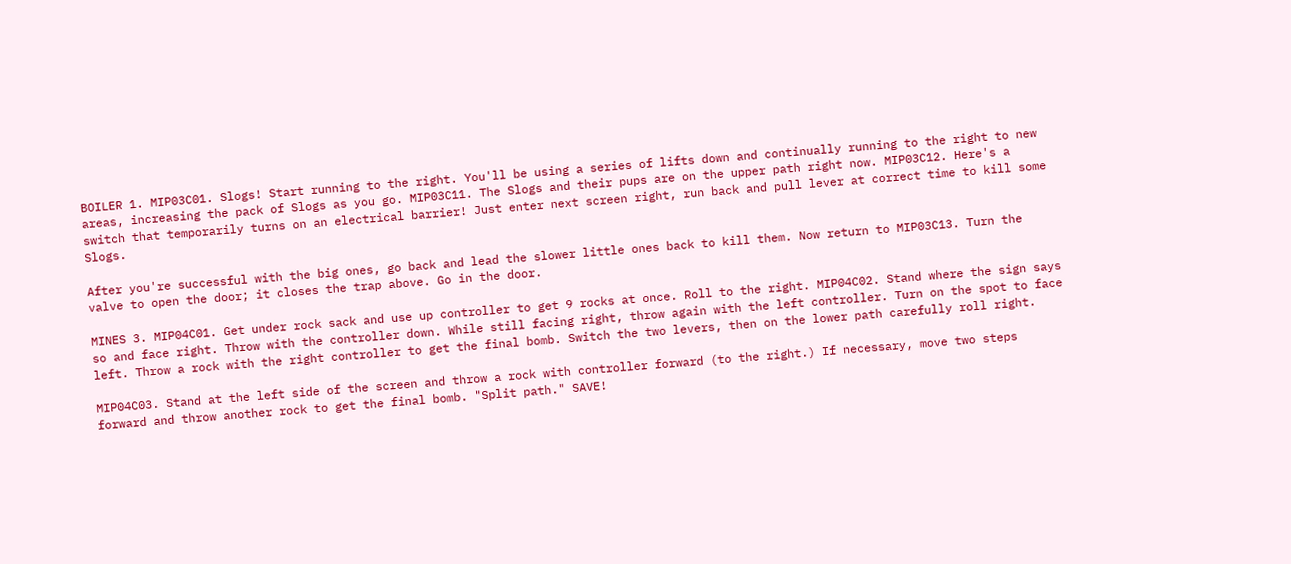BOILER 1. MIP03C01. Slogs! Start running to the right. You'll be using a series of lifts down and continually running to the right to new areas, increasing the pack of Slogs as you go. MIP03C11. The Slogs and their pups are on the upper path right now. MIP03C12. Here's a switch that temporarily turns on an electrical barrier! Just enter next screen right, run back and pull lever at correct time to kill some Slogs.

After you're successful with the big ones, go back and lead the slower little ones back to kill them. Now return to MIP03C13. Turn the valve to open the door; it closes the trap above. Go in the door.

MINES 3. MIP04C01. Get under rock sack and use up controller to get 9 rocks at once. Roll to the right. MIP04C02. Stand where the sign says so and face right. Throw with the controller down. While still facing right, throw again with the left controller. Turn on the spot to face left. Throw a rock with the right controller to get the final bomb. Switch the two levers, then on the lower path carefully roll right.

MIP04C03. Stand at the left side of the screen and throw a rock with controller forward (to the right.) If necessary, move two steps forward and throw another rock to get the final bomb. "Split path." SAVE!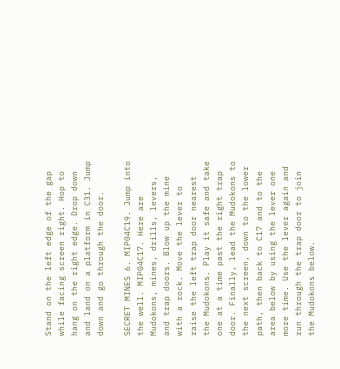Stand on the left edge of the gap while facing screen right. Hop to hang on the right edge. Drop down and land on a platform in C31. Jump down and go through the door.

SECRET MINES 6. MIP04C19. Jump into the well. MIP04C17. Here are Mudokons, mines, drills, levers, and trap doors. Blow up the mine with a rock. Move the lever to raise the left trap door nearest the Mudokons. Play it safe and take one at a time past the right trap door. Finally, lead the Mudokons to the next screen, down to the lower path, then back to C17 and to the area below by using the lever one more time. Use the lever again and run through the trap door to join the Mudokons below.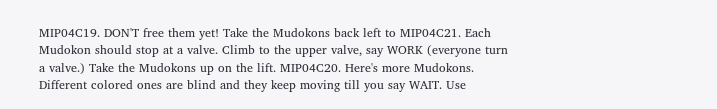MIP04C19. DON'T free them yet! Take the Mudokons back left to MIP04C21. Each Mudokon should stop at a valve. Climb to the upper valve, say WORK (everyone turn a valve.) Take the Mudokons up on the lift. MIP04C20. Here's more Mudokons. Different colored ones are blind and they keep moving till you say WAIT. Use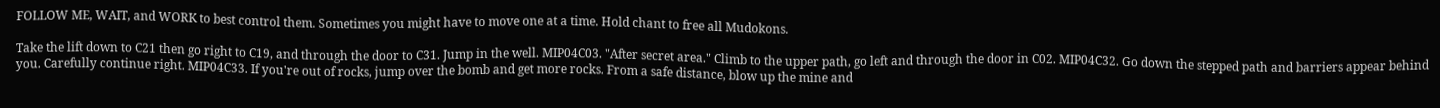FOLLOW ME, WAIT, and WORK to best control them. Sometimes you might have to move one at a time. Hold chant to free all Mudokons.

Take the lift down to C21 then go right to C19, and through the door to C31. Jump in the well. MIP04C03. "After secret area." Climb to the upper path, go left and through the door in C02. MIP04C32. Go down the stepped path and barriers appear behind you. Carefully continue right. MIP04C33. If you're out of rocks, jump over the bomb and get more rocks. From a safe distance, blow up the mine and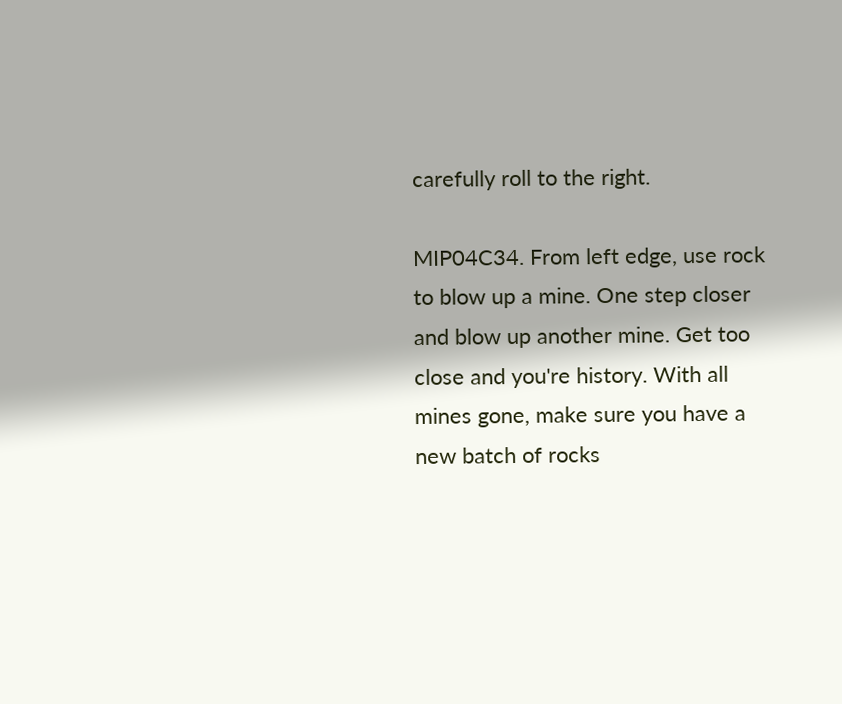carefully roll to the right.

MIP04C34. From left edge, use rock to blow up a mine. One step closer and blow up another mine. Get too close and you're history. With all mines gone, make sure you have a new batch of rocks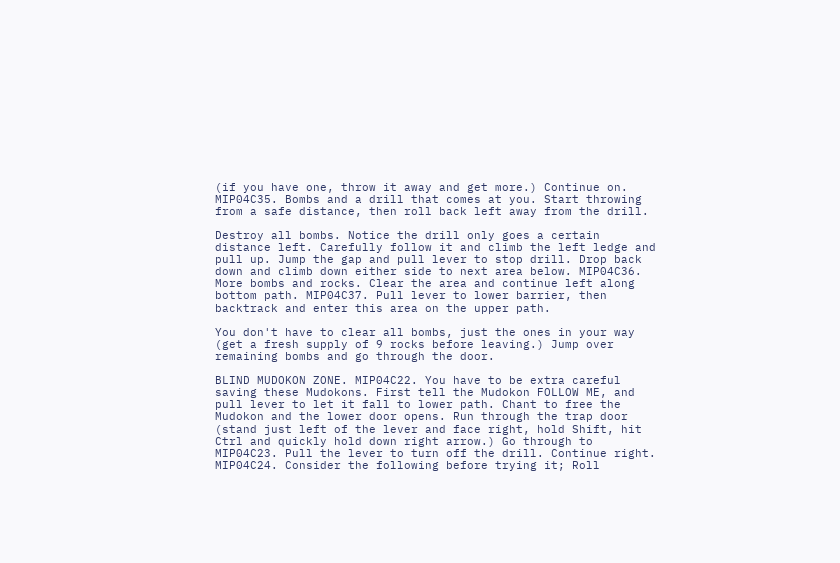(if you have one, throw it away and get more.) Continue on. MIP04C35. Bombs and a drill that comes at you. Start throwing from a safe distance, then roll back left away from the drill.

Destroy all bombs. Notice the drill only goes a certain distance left. Carefully follow it and climb the left ledge and pull up. Jump the gap and pull lever to stop drill. Drop back down and climb down either side to next area below. MIP04C36. More bombs and rocks. Clear the area and continue left along bottom path. MIP04C37. Pull lever to lower barrier, then backtrack and enter this area on the upper path.

You don't have to clear all bombs, just the ones in your way (get a fresh supply of 9 rocks before leaving.) Jump over remaining bombs and go through the door.

BLIND MUDOKON ZONE. MIP04C22. You have to be extra careful saving these Mudokons. First tell the Mudokon FOLLOW ME, and pull lever to let it fall to lower path. Chant to free the Mudokon and the lower door opens. Run through the trap door (stand just left of the lever and face right, hold Shift, hit Ctrl and quickly hold down right arrow.) Go through to MIP04C23. Pull the lever to turn off the drill. Continue right. MIP04C24. Consider the following before trying it; Roll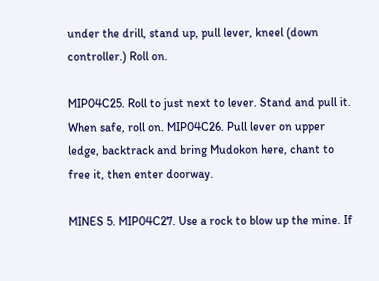under the drill, stand up, pull lever, kneel (down controller.) Roll on.

MIP04C25. Roll to just next to lever. Stand and pull it. When safe, roll on. MIP04C26. Pull lever on upper ledge, backtrack and bring Mudokon here, chant to free it, then enter doorway.

MINES 5. MIP04C27. Use a rock to blow up the mine. If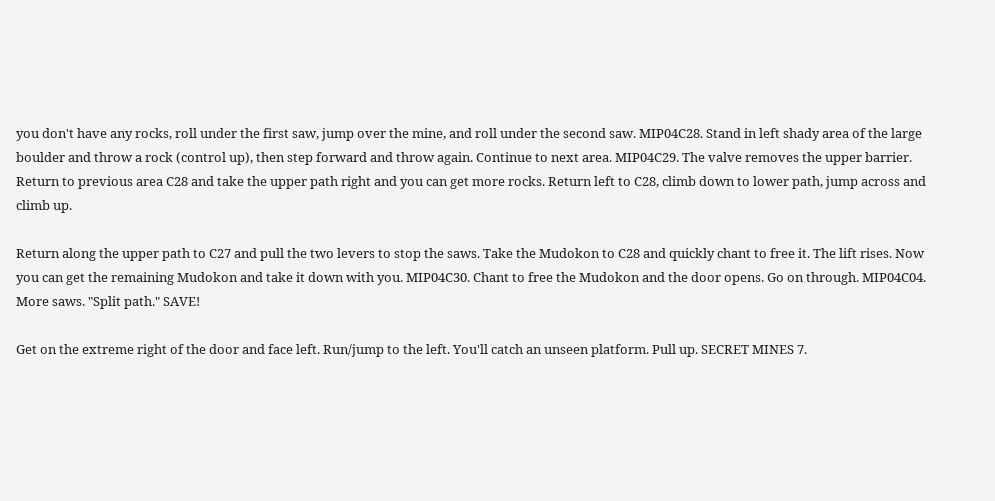you don't have any rocks, roll under the first saw, jump over the mine, and roll under the second saw. MIP04C28. Stand in left shady area of the large boulder and throw a rock (control up), then step forward and throw again. Continue to next area. MIP04C29. The valve removes the upper barrier. Return to previous area C28 and take the upper path right and you can get more rocks. Return left to C28, climb down to lower path, jump across and climb up.

Return along the upper path to C27 and pull the two levers to stop the saws. Take the Mudokon to C28 and quickly chant to free it. The lift rises. Now you can get the remaining Mudokon and take it down with you. MIP04C30. Chant to free the Mudokon and the door opens. Go on through. MIP04C04. More saws. "Split path." SAVE!

Get on the extreme right of the door and face left. Run/jump to the left. You'll catch an unseen platform. Pull up. SECRET MINES 7.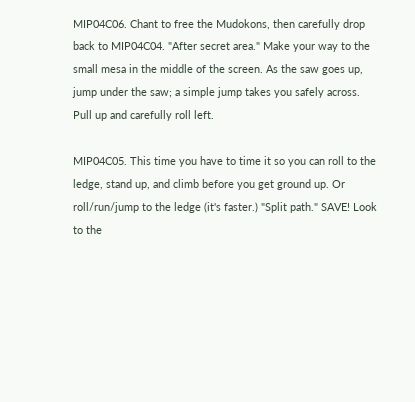MIP04C06. Chant to free the Mudokons, then carefully drop back to MIP04C04. "After secret area." Make your way to the small mesa in the middle of the screen. As the saw goes up, jump under the saw; a simple jump takes you safely across. Pull up and carefully roll left.

MIP04C05. This time you have to time it so you can roll to the ledge, stand up, and climb before you get ground up. Or roll/run/jump to the ledge (it's faster.) "Split path." SAVE! Look to the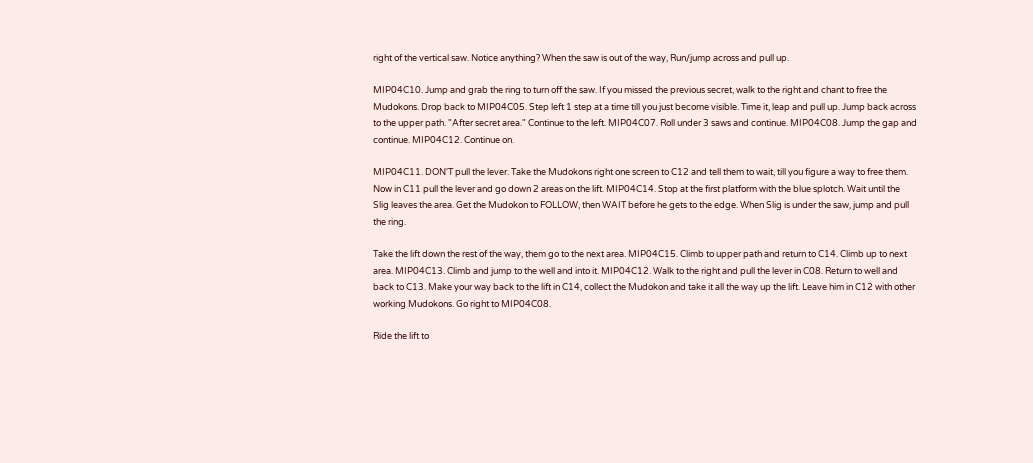right of the vertical saw. Notice anything? When the saw is out of the way, Run/jump across and pull up.

MIP04C10. Jump and grab the ring to turn off the saw. If you missed the previous secret, walk to the right and chant to free the Mudokons. Drop back to MIP04C05. Step left 1 step at a time till you just become visible. Time it, leap and pull up. Jump back across to the upper path. "After secret area." Continue to the left. MIP04C07. Roll under 3 saws and continue. MIP04C08. Jump the gap and continue. MIP04C12. Continue on.

MIP04C11. DON'T pull the lever. Take the Mudokons right one screen to C12 and tell them to wait, till you figure a way to free them. Now in C11 pull the lever and go down 2 areas on the lift. MIP04C14. Stop at the first platform with the blue splotch. Wait until the Slig leaves the area. Get the Mudokon to FOLLOW, then WAIT before he gets to the edge. When Slig is under the saw, jump and pull the ring.

Take the lift down the rest of the way, them go to the next area. MIP04C15. Climb to upper path and return to C14. Climb up to next area. MIP04C13. Climb and jump to the well and into it. MIP04C12. Walk to the right and pull the lever in C08. Return to well and back to C13. Make your way back to the lift in C14, collect the Mudokon and take it all the way up the lift. Leave him in C12 with other working Mudokons. Go right to MIP04C08.

Ride the lift to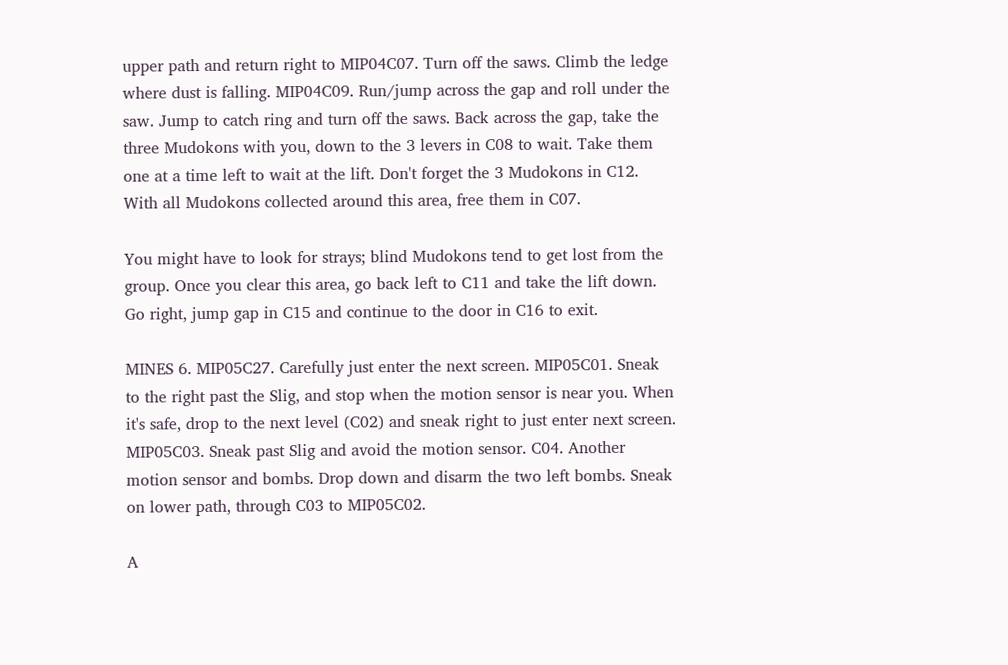upper path and return right to MIP04C07. Turn off the saws. Climb the ledge where dust is falling. MIP04C09. Run/jump across the gap and roll under the saw. Jump to catch ring and turn off the saws. Back across the gap, take the three Mudokons with you, down to the 3 levers in C08 to wait. Take them one at a time left to wait at the lift. Don't forget the 3 Mudokons in C12. With all Mudokons collected around this area, free them in C07.

You might have to look for strays; blind Mudokons tend to get lost from the group. Once you clear this area, go back left to C11 and take the lift down. Go right, jump gap in C15 and continue to the door in C16 to exit.

MINES 6. MIP05C27. Carefully just enter the next screen. MIP05C01. Sneak to the right past the Slig, and stop when the motion sensor is near you. When it's safe, drop to the next level (C02) and sneak right to just enter next screen. MIP05C03. Sneak past Slig and avoid the motion sensor. C04. Another motion sensor and bombs. Drop down and disarm the two left bombs. Sneak on lower path, through C03 to MIP05C02.

A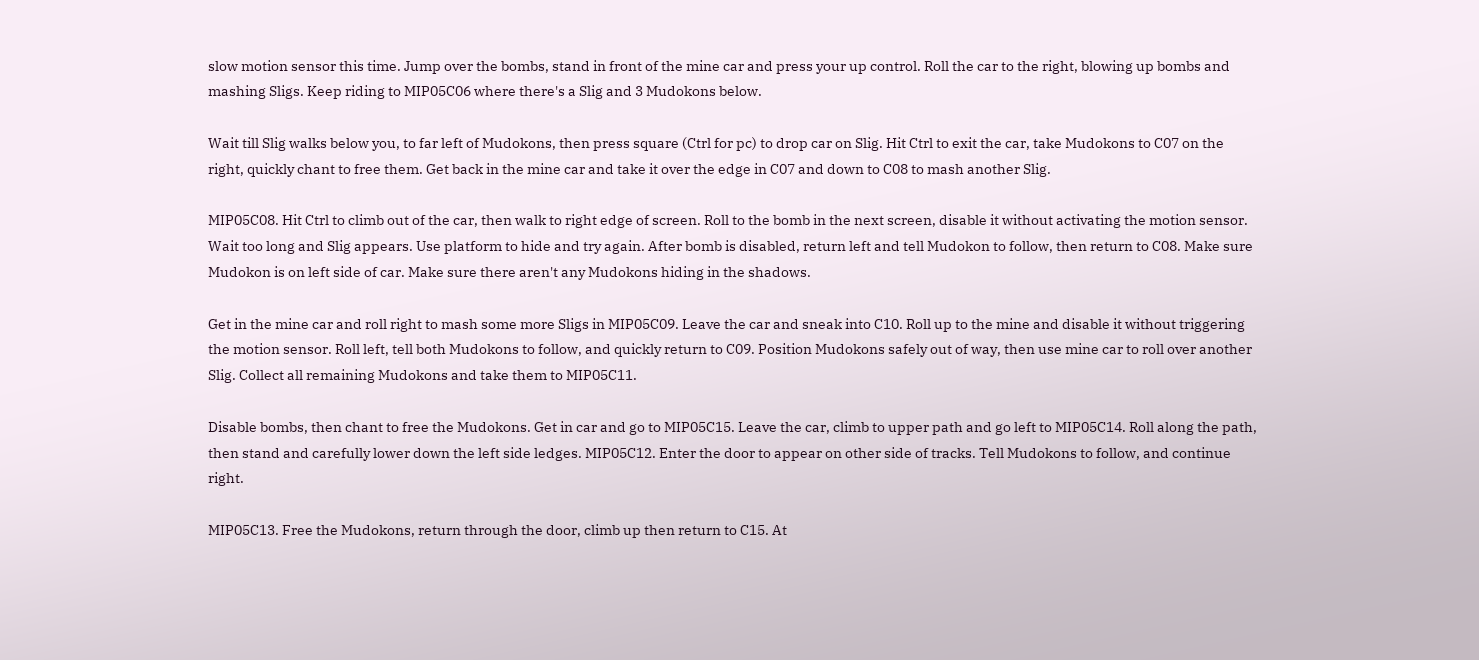slow motion sensor this time. Jump over the bombs, stand in front of the mine car and press your up control. Roll the car to the right, blowing up bombs and mashing Sligs. Keep riding to MIP05C06 where there's a Slig and 3 Mudokons below.

Wait till Slig walks below you, to far left of Mudokons, then press square (Ctrl for pc) to drop car on Slig. Hit Ctrl to exit the car, take Mudokons to C07 on the right, quickly chant to free them. Get back in the mine car and take it over the edge in C07 and down to C08 to mash another Slig.

MIP05C08. Hit Ctrl to climb out of the car, then walk to right edge of screen. Roll to the bomb in the next screen, disable it without activating the motion sensor. Wait too long and Slig appears. Use platform to hide and try again. After bomb is disabled, return left and tell Mudokon to follow, then return to C08. Make sure Mudokon is on left side of car. Make sure there aren't any Mudokons hiding in the shadows.

Get in the mine car and roll right to mash some more Sligs in MIP05C09. Leave the car and sneak into C10. Roll up to the mine and disable it without triggering the motion sensor. Roll left, tell both Mudokons to follow, and quickly return to C09. Position Mudokons safely out of way, then use mine car to roll over another Slig. Collect all remaining Mudokons and take them to MIP05C11.

Disable bombs, then chant to free the Mudokons. Get in car and go to MIP05C15. Leave the car, climb to upper path and go left to MIP05C14. Roll along the path, then stand and carefully lower down the left side ledges. MIP05C12. Enter the door to appear on other side of tracks. Tell Mudokons to follow, and continue right.

MIP05C13. Free the Mudokons, return through the door, climb up then return to C15. At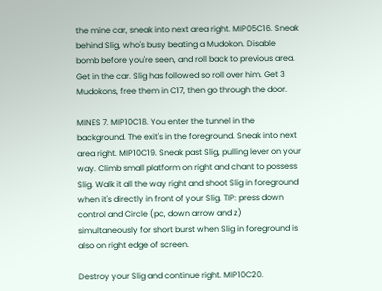the mine car, sneak into next area right. MIP05C16. Sneak behind Slig, who's busy beating a Mudokon. Disable bomb before you're seen, and roll back to previous area. Get in the car. Slig has followed so roll over him. Get 3 Mudokons, free them in C17, then go through the door.

MINES 7. MIP10C18. You enter the tunnel in the background. The exit's in the foreground. Sneak into next area right. MIP10C19. Sneak past Slig, pulling lever on your way. Climb small platform on right and chant to possess Slig. Walk it all the way right and shoot Slig in foreground when it's directly in front of your Slig. TIP: press down control and Circle (pc, down arrow and z) simultaneously for short burst when Slig in foreground is also on right edge of screen.

Destroy your Slig and continue right. MIP10C20.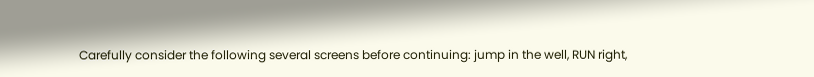Carefully consider the following several screens before continuing: jump in the well, RUN right,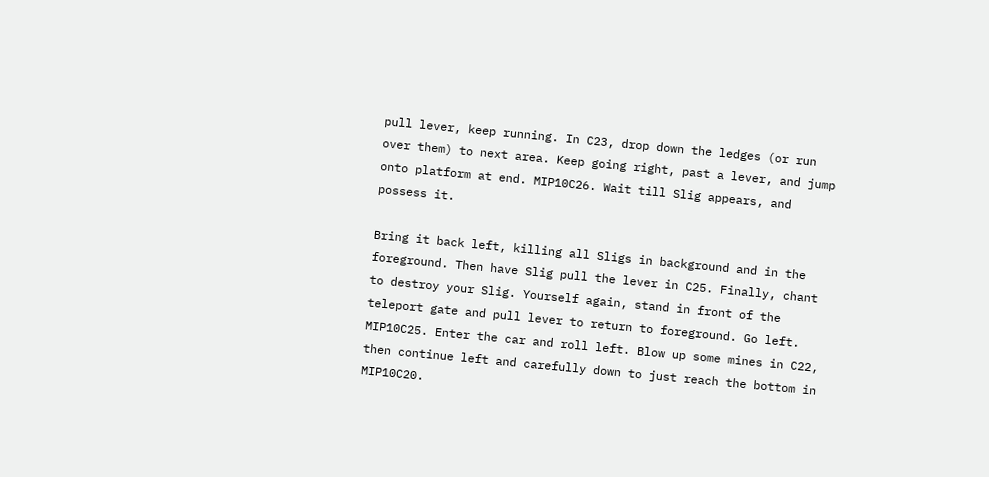pull lever, keep running. In C23, drop down the ledges (or run over them) to next area. Keep going right, past a lever, and jump onto platform at end. MIP10C26. Wait till Slig appears, and possess it.

Bring it back left, killing all Sligs in background and in the foreground. Then have Slig pull the lever in C25. Finally, chant to destroy your Slig. Yourself again, stand in front of the teleport gate and pull lever to return to foreground. Go left. MIP10C25. Enter the car and roll left. Blow up some mines in C22, then continue left and carefully down to just reach the bottom in MIP10C20.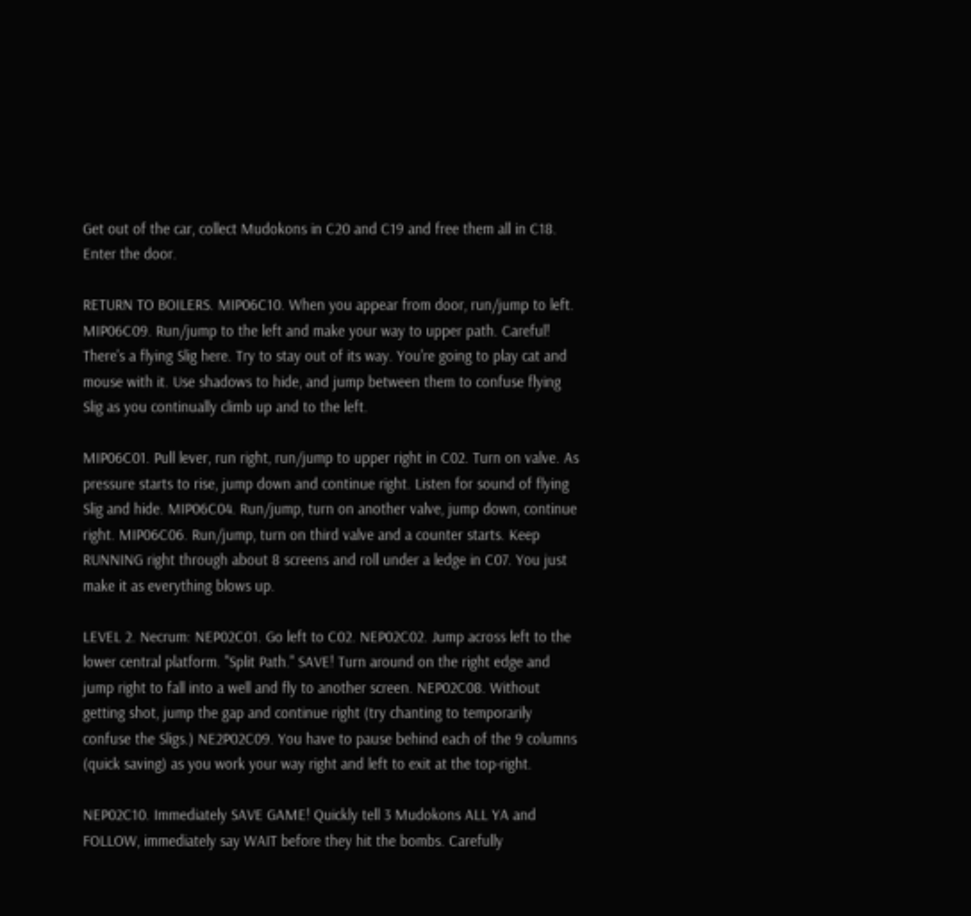Get out of the car, collect Mudokons in C20 and C19 and free them all in C18. Enter the door.

RETURN TO BOILERS. MIP06C10. When you appear from door, run/jump to left. MIP06C09. Run/jump to the left and make your way to upper path. Careful! There's a flying Slig here. Try to stay out of its way. You're going to play cat and mouse with it. Use shadows to hide, and jump between them to confuse flying Slig as you continually climb up and to the left.

MIP06C01. Pull lever, run right, run/jump to upper right in C02. Turn on valve. As pressure starts to rise, jump down and continue right. Listen for sound of flying Slig and hide. MIP06C04. Run/jump, turn on another valve, jump down, continue right. MIP06C06. Run/jump, turn on third valve and a counter starts. Keep RUNNING right through about 8 screens and roll under a ledge in C07. You just make it as everything blows up.

LEVEL 2. Necrum: NEP02C01. Go left to C02. NEP02C02. Jump across left to the lower central platform. "Split Path." SAVE! Turn around on the right edge and jump right to fall into a well and fly to another screen. NEP02C08. Without getting shot, jump the gap and continue right (try chanting to temporarily confuse the Sligs.) NE2P02C09. You have to pause behind each of the 9 columns (quick saving) as you work your way right and left to exit at the top-right.

NEP02C10. Immediately SAVE GAME! Quickly tell 3 Mudokons ALL YA and FOLLOW, immediately say WAIT before they hit the bombs. Carefully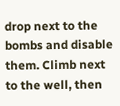drop next to the bombs and disable them. Climb next to the well, then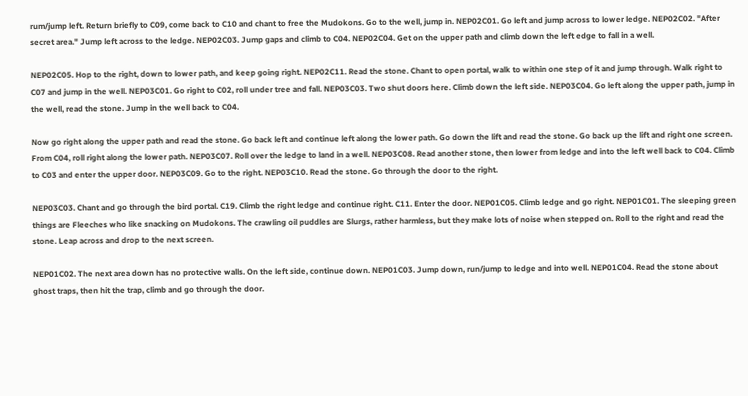rum/jump left. Return briefly to C09, come back to C10 and chant to free the Mudokons. Go to the well, jump in. NEP02C01. Go left and jump across to lower ledge. NEP02C02. "After secret area." Jump left across to the ledge. NEP02C03. Jump gaps and climb to C04. NEP02C04. Get on the upper path and climb down the left edge to fall in a well.

NEP02C05. Hop to the right, down to lower path, and keep going right. NEP02C11. Read the stone. Chant to open portal, walk to within one step of it and jump through. Walk right to C07 and jump in the well. NEP03C01. Go right to C02, roll under tree and fall. NEP03C03. Two shut doors here. Climb down the left side. NEP03C04. Go left along the upper path, jump in the well, read the stone. Jump in the well back to C04.

Now go right along the upper path and read the stone. Go back left and continue left along the lower path. Go down the lift and read the stone. Go back up the lift and right one screen. From C04, roll right along the lower path. NEP03C07. Roll over the ledge to land in a well. NEP03C08. Read another stone, then lower from ledge and into the left well back to C04. Climb to C03 and enter the upper door. NEP03C09. Go to the right. NEP03C10. Read the stone. Go through the door to the right.

NEP03C03. Chant and go through the bird portal. C19. Climb the right ledge and continue right. C11. Enter the door. NEP01C05. Climb ledge and go right. NEP01C01. The sleeping green things are Fleeches who like snacking on Mudokons. The crawling oil puddles are Slurgs, rather harmless, but they make lots of noise when stepped on. Roll to the right and read the stone. Leap across and drop to the next screen.

NEP01C02. The next area down has no protective walls. On the left side, continue down. NEP01C03. Jump down, run/jump to ledge and into well. NEP01C04. Read the stone about ghost traps, then hit the trap, climb and go through the door.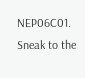NEP06C01. Sneak to the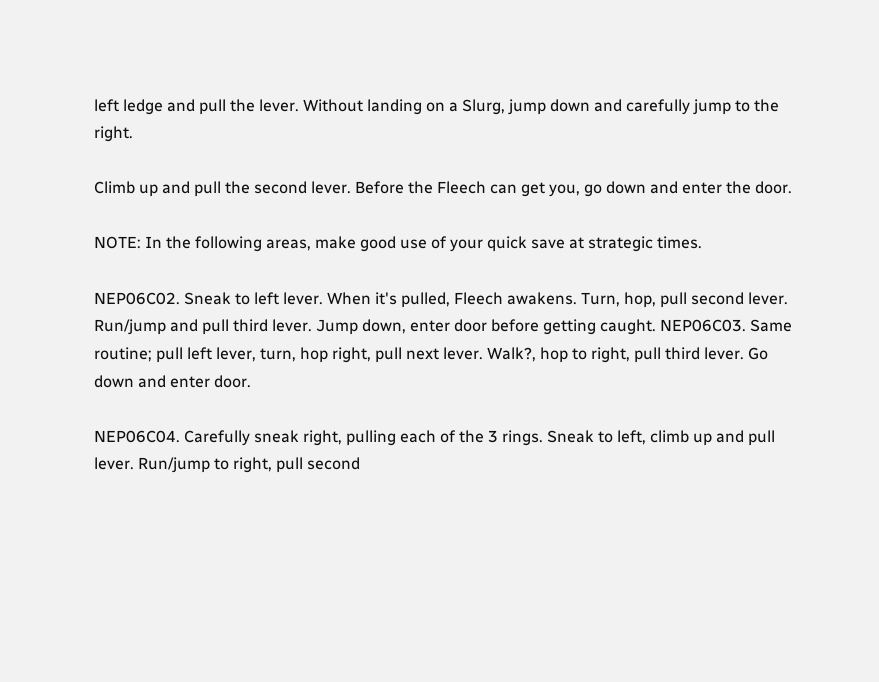left ledge and pull the lever. Without landing on a Slurg, jump down and carefully jump to the right.

Climb up and pull the second lever. Before the Fleech can get you, go down and enter the door.

NOTE: In the following areas, make good use of your quick save at strategic times.

NEP06C02. Sneak to left lever. When it's pulled, Fleech awakens. Turn, hop, pull second lever. Run/jump and pull third lever. Jump down, enter door before getting caught. NEP06C03. Same routine; pull left lever, turn, hop right, pull next lever. Walk?, hop to right, pull third lever. Go down and enter door.

NEP06C04. Carefully sneak right, pulling each of the 3 rings. Sneak to left, climb up and pull lever. Run/jump to right, pull second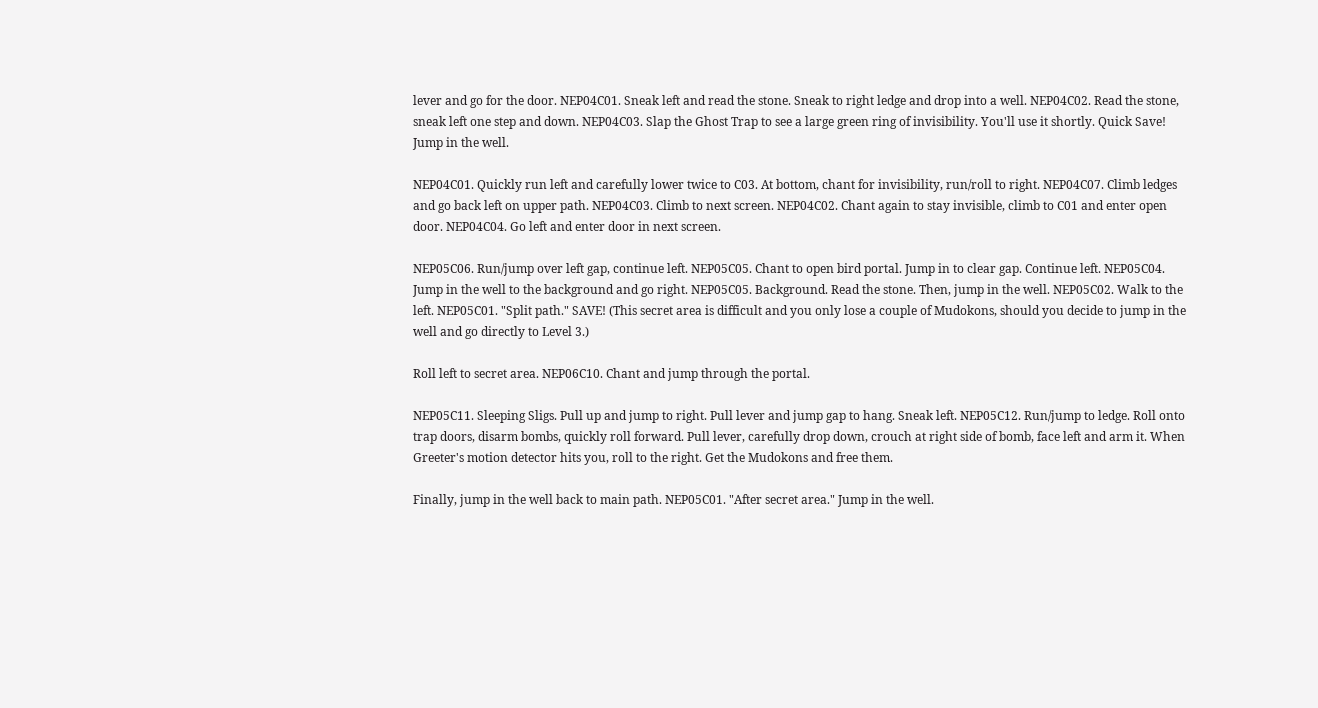lever and go for the door. NEP04C01. Sneak left and read the stone. Sneak to right ledge and drop into a well. NEP04C02. Read the stone, sneak left one step and down. NEP04C03. Slap the Ghost Trap to see a large green ring of invisibility. You'll use it shortly. Quick Save! Jump in the well.

NEP04C01. Quickly run left and carefully lower twice to C03. At bottom, chant for invisibility, run/roll to right. NEP04C07. Climb ledges and go back left on upper path. NEP04C03. Climb to next screen. NEP04C02. Chant again to stay invisible, climb to C01 and enter open door. NEP04C04. Go left and enter door in next screen.

NEP05C06. Run/jump over left gap, continue left. NEP05C05. Chant to open bird portal. Jump in to clear gap. Continue left. NEP05C04. Jump in the well to the background and go right. NEP05C05. Background. Read the stone. Then, jump in the well. NEP05C02. Walk to the left. NEP05C01. "Split path." SAVE! (This secret area is difficult and you only lose a couple of Mudokons, should you decide to jump in the well and go directly to Level 3.)

Roll left to secret area. NEP06C10. Chant and jump through the portal.

NEP05C11. Sleeping Sligs. Pull up and jump to right. Pull lever and jump gap to hang. Sneak left. NEP05C12. Run/jump to ledge. Roll onto trap doors, disarm bombs, quickly roll forward. Pull lever, carefully drop down, crouch at right side of bomb, face left and arm it. When Greeter's motion detector hits you, roll to the right. Get the Mudokons and free them.

Finally, jump in the well back to main path. NEP05C01. "After secret area." Jump in the well.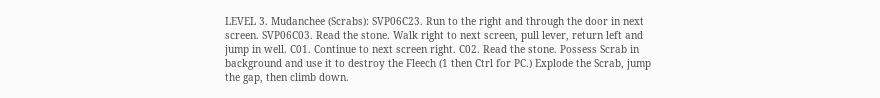LEVEL 3. Mudanchee (Scrabs): SVP06C23. Run to the right and through the door in next screen. SVP06C03. Read the stone. Walk right to next screen, pull lever, return left and jump in well. C01. Continue to next screen right. C02. Read the stone. Possess Scrab in background and use it to destroy the Fleech (1 then Ctrl for PC.) Explode the Scrab, jump the gap, then climb down.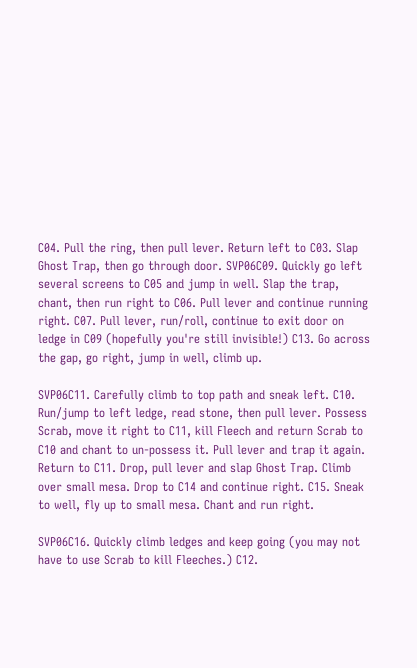C04. Pull the ring, then pull lever. Return left to C03. Slap Ghost Trap, then go through door. SVP06C09. Quickly go left several screens to C05 and jump in well. Slap the trap, chant, then run right to C06. Pull lever and continue running right. C07. Pull lever, run/roll, continue to exit door on ledge in C09 (hopefully you're still invisible!) C13. Go across the gap, go right, jump in well, climb up.

SVP06C11. Carefully climb to top path and sneak left. C10. Run/jump to left ledge, read stone, then pull lever. Possess Scrab, move it right to C11, kill Fleech and return Scrab to C10 and chant to un-possess it. Pull lever and trap it again. Return to C11. Drop, pull lever and slap Ghost Trap. Climb over small mesa. Drop to C14 and continue right. C15. Sneak to well, fly up to small mesa. Chant and run right.

SVP06C16. Quickly climb ledges and keep going (you may not have to use Scrab to kill Fleeches.) C12.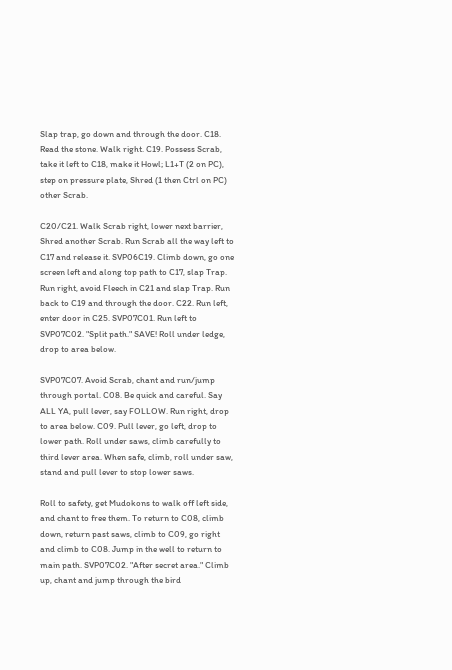Slap trap, go down and through the door. C18. Read the stone. Walk right. C19. Possess Scrab, take it left to C18, make it Howl; L1+T (2 on PC), step on pressure plate, Shred (1 then Ctrl on PC) other Scrab.

C20/C21. Walk Scrab right, lower next barrier, Shred another Scrab. Run Scrab all the way left to C17 and release it. SVP06C19. Climb down, go one screen left and along top path to C17, slap Trap. Run right, avoid Fleech in C21 and slap Trap. Run back to C19 and through the door. C22. Run left, enter door in C25. SVP07C01. Run left to SVP07C02. "Split path." SAVE! Roll under ledge, drop to area below.

SVP07C07. Avoid Scrab, chant and run/jump through portal. C08. Be quick and careful. Say ALL YA, pull lever, say FOLLOW. Run right, drop to area below. C09. Pull lever, go left, drop to lower path. Roll under saws, climb carefully to third lever area. When safe, climb, roll under saw, stand and pull lever to stop lower saws.

Roll to safety, get Mudokons to walk off left side, and chant to free them. To return to C08, climb down, return past saws, climb to C09, go right and climb to C08. Jump in the well to return to main path. SVP07C02. "After secret area." Climb up, chant and jump through the bird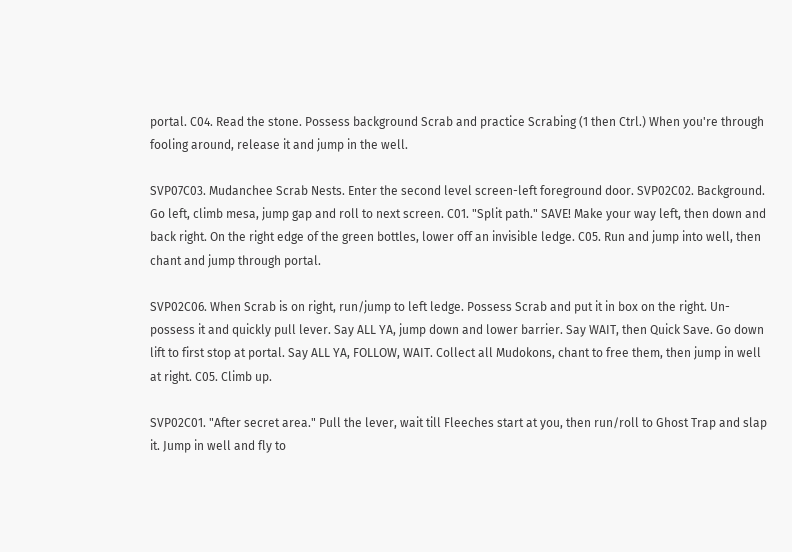portal. C04. Read the stone. Possess background Scrab and practice Scrabing (1 then Ctrl.) When you're through fooling around, release it and jump in the well.

SVP07C03. Mudanchee Scrab Nests. Enter the second level screen-left foreground door. SVP02C02. Background. Go left, climb mesa, jump gap and roll to next screen. C01. "Split path." SAVE! Make your way left, then down and back right. On the right edge of the green bottles, lower off an invisible ledge. C05. Run and jump into well, then chant and jump through portal.

SVP02C06. When Scrab is on right, run/jump to left ledge. Possess Scrab and put it in box on the right. Un-possess it and quickly pull lever. Say ALL YA, jump down and lower barrier. Say WAIT, then Quick Save. Go down lift to first stop at portal. Say ALL YA, FOLLOW, WAIT. Collect all Mudokons, chant to free them, then jump in well at right. C05. Climb up.

SVP02C01. "After secret area." Pull the lever, wait till Fleeches start at you, then run/roll to Ghost Trap and slap it. Jump in well and fly to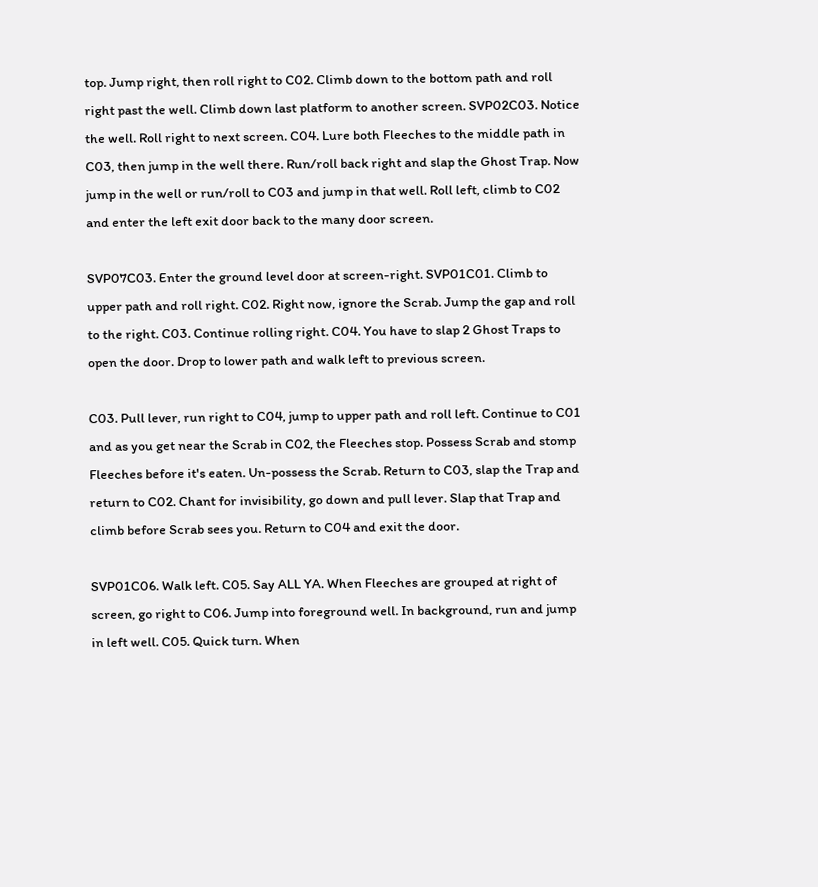top. Jump right, then roll right to C02. Climb down to the bottom path and roll right past the well. Climb down last platform to another screen. SVP02C03. Notice the well. Roll right to next screen. C04. Lure both Fleeches to the middle path in C03, then jump in the well there. Run/roll back right and slap the Ghost Trap. Now jump in the well or run/roll to C03 and jump in that well. Roll left, climb to C02 and enter the left exit door back to the many door screen.

SVP07C03. Enter the ground level door at screen-right. SVP01C01. Climb to upper path and roll right. C02. Right now, ignore the Scrab. Jump the gap and roll to the right. C03. Continue rolling right. C04. You have to slap 2 Ghost Traps to open the door. Drop to lower path and walk left to previous screen.

C03. Pull lever, run right to C04, jump to upper path and roll left. Continue to C01 and as you get near the Scrab in C02, the Fleeches stop. Possess Scrab and stomp Fleeches before it's eaten. Un-possess the Scrab. Return to C03, slap the Trap and return to C02. Chant for invisibility, go down and pull lever. Slap that Trap and climb before Scrab sees you. Return to C04 and exit the door.

SVP01C06. Walk left. C05. Say ALL YA. When Fleeches are grouped at right of screen, go right to C06. Jump into foreground well. In background, run and jump in left well. C05. Quick turn. When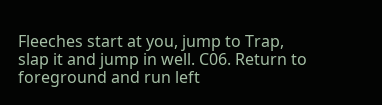Fleeches start at you, jump to Trap, slap it and jump in well. C06. Return to foreground and run left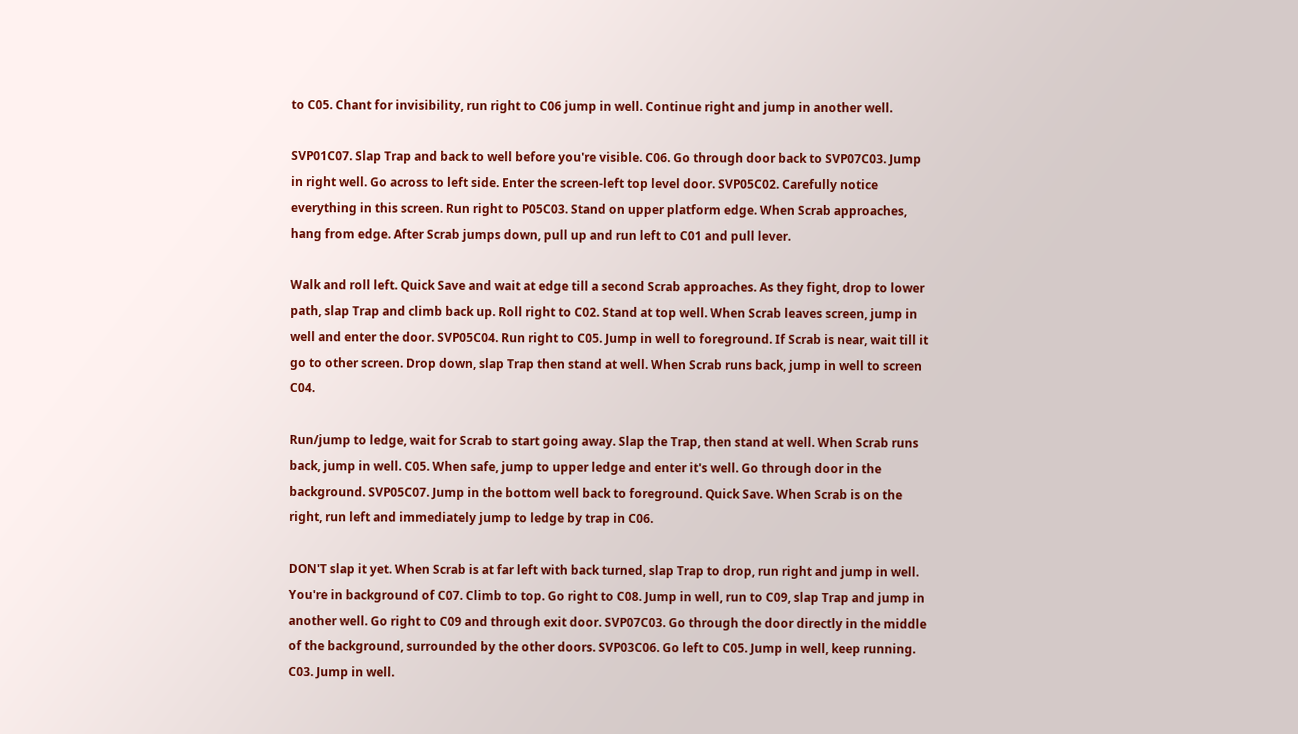to C05. Chant for invisibility, run right to C06 jump in well. Continue right and jump in another well.

SVP01C07. Slap Trap and back to well before you're visible. C06. Go through door back to SVP07C03. Jump in right well. Go across to left side. Enter the screen-left top level door. SVP05C02. Carefully notice everything in this screen. Run right to P05C03. Stand on upper platform edge. When Scrab approaches, hang from edge. After Scrab jumps down, pull up and run left to C01 and pull lever.

Walk and roll left. Quick Save and wait at edge till a second Scrab approaches. As they fight, drop to lower path, slap Trap and climb back up. Roll right to C02. Stand at top well. When Scrab leaves screen, jump in well and enter the door. SVP05C04. Run right to C05. Jump in well to foreground. If Scrab is near, wait till it go to other screen. Drop down, slap Trap then stand at well. When Scrab runs back, jump in well to screen C04.

Run/jump to ledge, wait for Scrab to start going away. Slap the Trap, then stand at well. When Scrab runs back, jump in well. C05. When safe, jump to upper ledge and enter it's well. Go through door in the background. SVP05C07. Jump in the bottom well back to foreground. Quick Save. When Scrab is on the right, run left and immediately jump to ledge by trap in C06.

DON'T slap it yet. When Scrab is at far left with back turned, slap Trap to drop, run right and jump in well. You're in background of C07. Climb to top. Go right to C08. Jump in well, run to C09, slap Trap and jump in another well. Go right to C09 and through exit door. SVP07C03. Go through the door directly in the middle of the background, surrounded by the other doors. SVP03C06. Go left to C05. Jump in well, keep running. C03. Jump in well.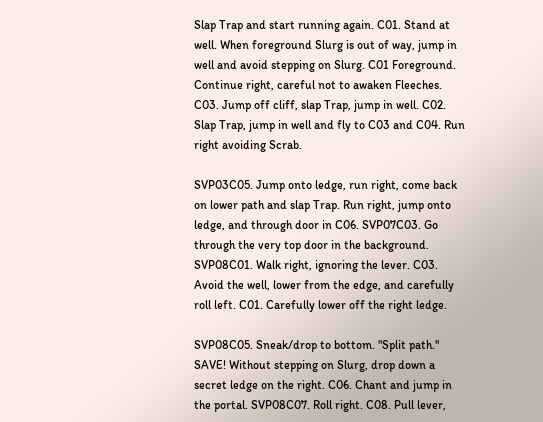Slap Trap and start running again. C01. Stand at well. When foreground Slurg is out of way, jump in well and avoid stepping on Slurg. C01 Foreground. Continue right, careful not to awaken Fleeches. C03. Jump off cliff, slap Trap, jump in well. C02. Slap Trap, jump in well and fly to C03 and C04. Run right avoiding Scrab.

SVP03C05. Jump onto ledge, run right, come back on lower path and slap Trap. Run right, jump onto ledge, and through door in C06. SVP07C03. Go through the very top door in the background. SVP08C01. Walk right, ignoring the lever. C03. Avoid the well, lower from the edge, and carefully roll left. C01. Carefully lower off the right ledge.

SVP08C05. Sneak/drop to bottom. "Split path." SAVE! Without stepping on Slurg, drop down a secret ledge on the right. C06. Chant and jump in the portal. SVP08C07. Roll right. C08. Pull lever,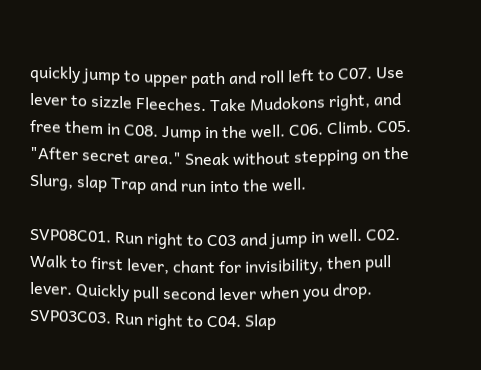quickly jump to upper path and roll left to C07. Use lever to sizzle Fleeches. Take Mudokons right, and free them in C08. Jump in the well. C06. Climb. C05. "After secret area." Sneak without stepping on the Slurg, slap Trap and run into the well.

SVP08C01. Run right to C03 and jump in well. C02. Walk to first lever, chant for invisibility, then pull lever. Quickly pull second lever when you drop. SVP03C03. Run right to C04. Slap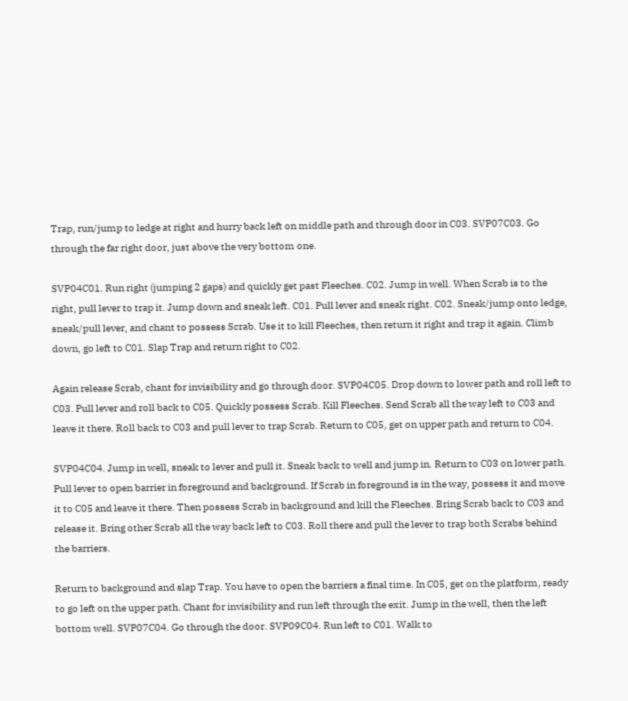Trap, run/jump to ledge at right and hurry back left on middle path and through door in C03. SVP07C03. Go through the far right door, just above the very bottom one.

SVP04C01. Run right (jumping 2 gaps) and quickly get past Fleeches. C02. Jump in well. When Scrab is to the right, pull lever to trap it. Jump down and sneak left. C01. Pull lever and sneak right. C02. Sneak/jump onto ledge, sneak/pull lever, and chant to possess Scrab. Use it to kill Fleeches, then return it right and trap it again. Climb down, go left to C01. Slap Trap and return right to C02.

Again release Scrab, chant for invisibility and go through door. SVP04C05. Drop down to lower path and roll left to C03. Pull lever and roll back to C05. Quickly possess Scrab. Kill Fleeches. Send Scrab all the way left to C03 and leave it there. Roll back to C03 and pull lever to trap Scrab. Return to C05, get on upper path and return to C04.

SVP04C04. Jump in well, sneak to lever and pull it. Sneak back to well and jump in. Return to C03 on lower path. Pull lever to open barrier in foreground and background. If Scrab in foreground is in the way, possess it and move it to C05 and leave it there. Then possess Scrab in background and kill the Fleeches. Bring Scrab back to C03 and release it. Bring other Scrab all the way back left to C03. Roll there and pull the lever to trap both Scrabs behind the barriers.

Return to background and slap Trap. You have to open the barriers a final time. In C05, get on the platform, ready to go left on the upper path. Chant for invisibility and run left through the exit. Jump in the well, then the left bottom well. SVP07C04. Go through the door. SVP09C04. Run left to C01. Walk to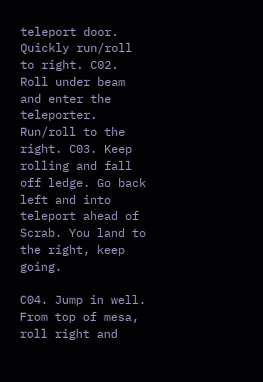teleport door. Quickly run/roll to right. C02. Roll under beam and enter the teleporter. Run/roll to the right. C03. Keep rolling and fall off ledge. Go back left and into teleport ahead of Scrab. You land to the right, keep going.

C04. Jump in well. From top of mesa, roll right and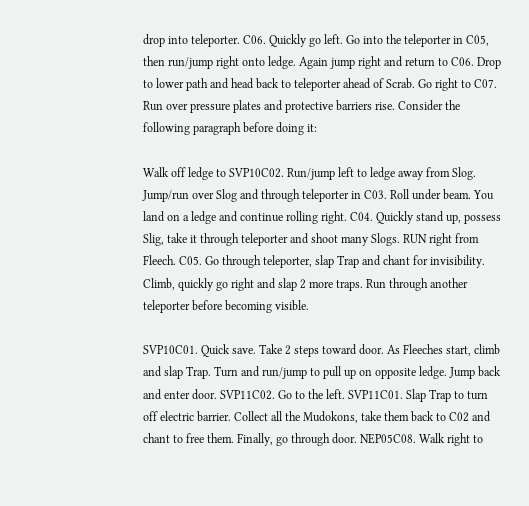drop into teleporter. C06. Quickly go left. Go into the teleporter in C05, then run/jump right onto ledge. Again jump right and return to C06. Drop to lower path and head back to teleporter ahead of Scrab. Go right to C07. Run over pressure plates and protective barriers rise. Consider the following paragraph before doing it:

Walk off ledge to SVP10C02. Run/jump left to ledge away from Slog. Jump/run over Slog and through teleporter in C03. Roll under beam. You land on a ledge and continue rolling right. C04. Quickly stand up, possess Slig, take it through teleporter and shoot many Slogs. RUN right from Fleech. C05. Go through teleporter, slap Trap and chant for invisibility. Climb, quickly go right and slap 2 more traps. Run through another teleporter before becoming visible.

SVP10C01. Quick save. Take 2 steps toward door. As Fleeches start, climb and slap Trap. Turn and run/jump to pull up on opposite ledge. Jump back and enter door. SVP11C02. Go to the left. SVP11C01. Slap Trap to turn off electric barrier. Collect all the Mudokons, take them back to C02 and chant to free them. Finally, go through door. NEP05C08. Walk right to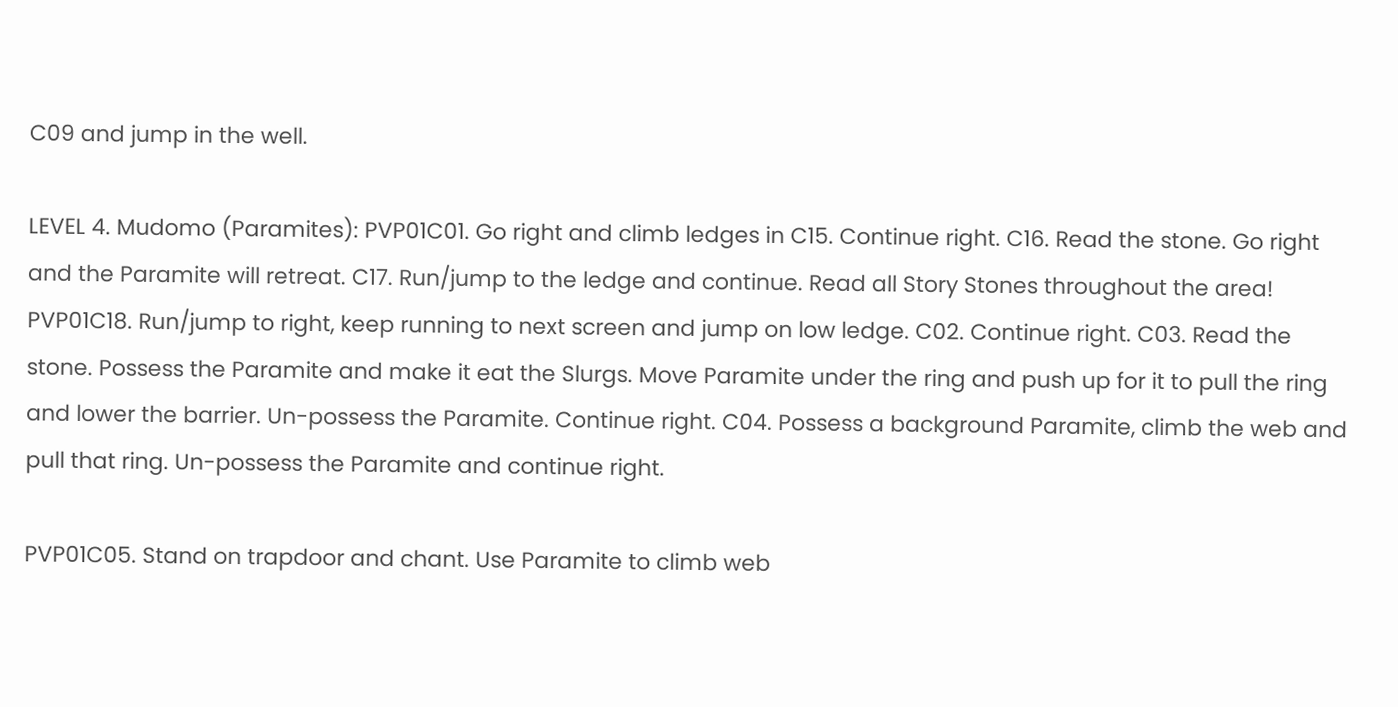C09 and jump in the well.

LEVEL 4. Mudomo (Paramites): PVP01C01. Go right and climb ledges in C15. Continue right. C16. Read the stone. Go right and the Paramite will retreat. C17. Run/jump to the ledge and continue. Read all Story Stones throughout the area! PVP01C18. Run/jump to right, keep running to next screen and jump on low ledge. C02. Continue right. C03. Read the stone. Possess the Paramite and make it eat the Slurgs. Move Paramite under the ring and push up for it to pull the ring and lower the barrier. Un-possess the Paramite. Continue right. C04. Possess a background Paramite, climb the web and pull that ring. Un-possess the Paramite and continue right.

PVP01C05. Stand on trapdoor and chant. Use Paramite to climb web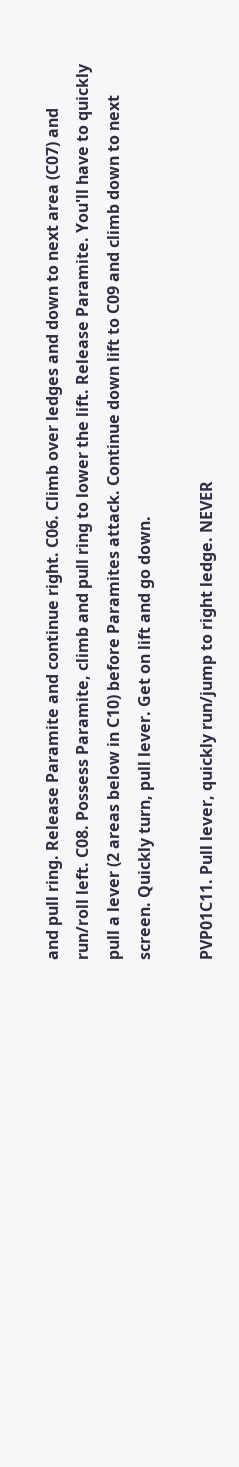and pull ring. Release Paramite and continue right. C06. Climb over ledges and down to next area (C07) and run/roll left. C08. Possess Paramite, climb and pull ring to lower the lift. Release Paramite. You'll have to quickly pull a lever (2 areas below in C10) before Paramites attack. Continue down lift to C09 and climb down to next screen. Quickly turn, pull lever. Get on lift and go down.

PVP01C11. Pull lever, quickly run/jump to right ledge. NEVER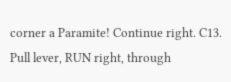corner a Paramite! Continue right. C13. Pull lever, RUN right, through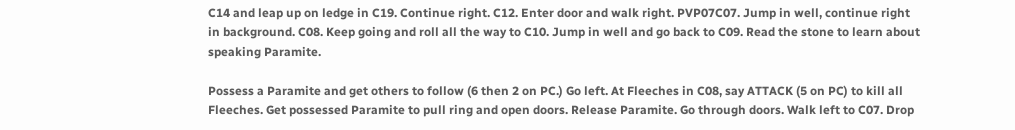C14 and leap up on ledge in C19. Continue right. C12. Enter door and walk right. PVP07C07. Jump in well, continue right in background. C08. Keep going and roll all the way to C10. Jump in well and go back to C09. Read the stone to learn about speaking Paramite.

Possess a Paramite and get others to follow (6 then 2 on PC.) Go left. At Fleeches in C08, say ATTACK (5 on PC) to kill all Fleeches. Get possessed Paramite to pull ring and open doors. Release Paramite. Go through doors. Walk left to C07. Drop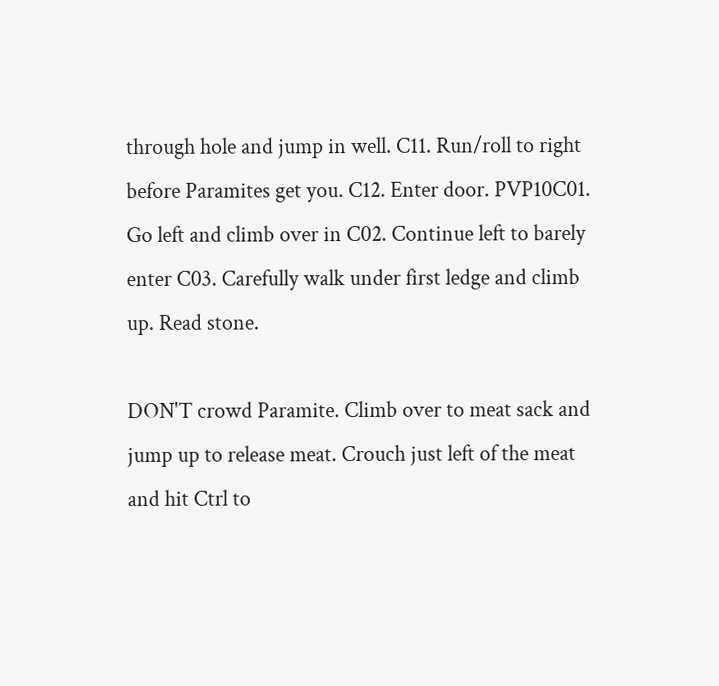through hole and jump in well. C11. Run/roll to right before Paramites get you. C12. Enter door. PVP10C01. Go left and climb over in C02. Continue left to barely enter C03. Carefully walk under first ledge and climb up. Read stone.

DON'T crowd Paramite. Climb over to meat sack and jump up to release meat. Crouch just left of the meat and hit Ctrl to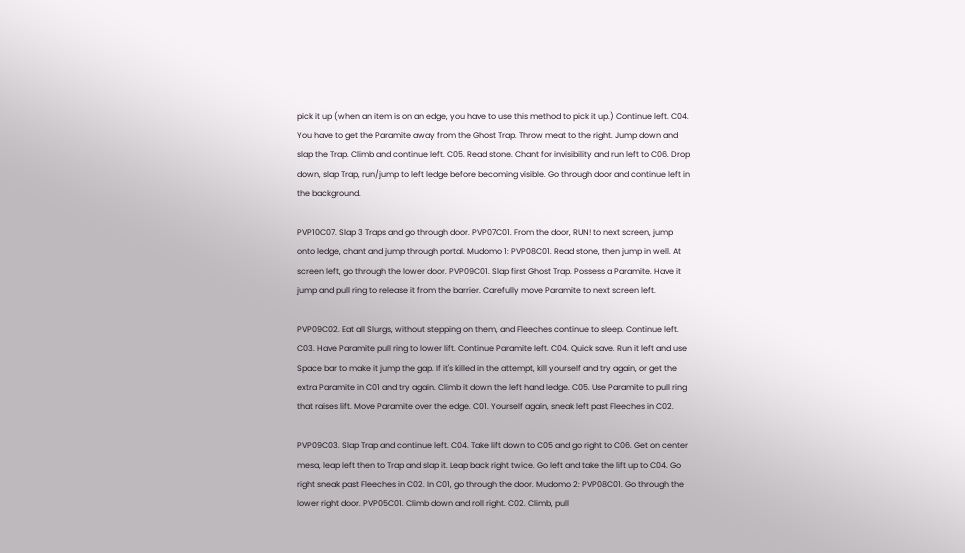pick it up (when an item is on an edge, you have to use this method to pick it up.) Continue left. C04. You have to get the Paramite away from the Ghost Trap. Throw meat to the right. Jump down and slap the Trap. Climb and continue left. C05. Read stone. Chant for invisibility and run left to C06. Drop down, slap Trap, run/jump to left ledge before becoming visible. Go through door and continue left in the background.

PVP10C07. Slap 3 Traps and go through door. PVP07C01. From the door, RUN! to next screen, jump onto ledge, chant and jump through portal. Mudomo 1: PVP08C01. Read stone, then jump in well. At screen left, go through the lower door. PVP09C01. Slap first Ghost Trap. Possess a Paramite. Have it jump and pull ring to release it from the barrier. Carefully move Paramite to next screen left.

PVP09C02. Eat all Slurgs, without stepping on them, and Fleeches continue to sleep. Continue left. C03. Have Paramite pull ring to lower lift. Continue Paramite left. C04. Quick save. Run it left and use Space bar to make it jump the gap. If it's killed in the attempt, kill yourself and try again, or get the extra Paramite in C01 and try again. Climb it down the left hand ledge. C05. Use Paramite to pull ring that raises lift. Move Paramite over the edge. C01. Yourself again, sneak left past Fleeches in C02.

PVP09C03. Slap Trap and continue left. C04. Take lift down to C05 and go right to C06. Get on center mesa, leap left then to Trap and slap it. Leap back right twice. Go left and take the lift up to C04. Go right sneak past Fleeches in C02. In C01, go through the door. Mudomo 2: PVP08C01. Go through the lower right door. PVP05C01. Climb down and roll right. C02. Climb, pull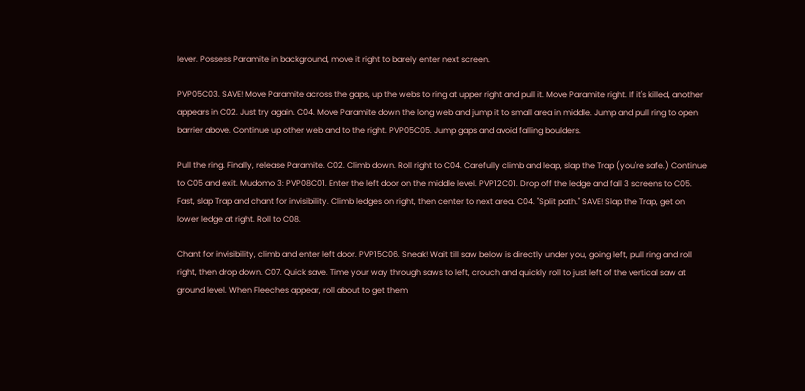lever. Possess Paramite in background, move it right to barely enter next screen.

PVP05C03. SAVE! Move Paramite across the gaps, up the webs to ring at upper right and pull it. Move Paramite right. If it's killed, another appears in C02. Just try again. C04. Move Paramite down the long web and jump it to small area in middle. Jump and pull ring to open barrier above. Continue up other web and to the right. PVP05C05. Jump gaps and avoid falling boulders.

Pull the ring. Finally, release Paramite. C02. Climb down. Roll right to C04. Carefully climb and leap, slap the Trap (you're safe.) Continue to C05 and exit. Mudomo 3: PVP08C01. Enter the left door on the middle level. PVP12C01. Drop off the ledge and fall 3 screens to C05. Fast, slap Trap and chant for invisibility. Climb ledges on right, then center to next area. C04. "Split path." SAVE! Slap the Trap, get on lower ledge at right. Roll to C08.

Chant for invisibility, climb and enter left door. PVP15C06. Sneak! Wait till saw below is directly under you, going left, pull ring and roll right, then drop down. C07. Quick save. Time your way through saws to left, crouch and quickly roll to just left of the vertical saw at ground level. When Fleeches appear, roll about to get them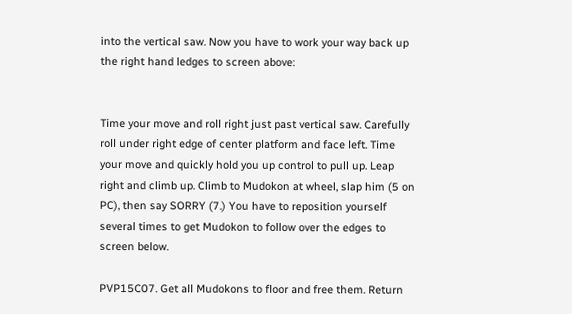into the vertical saw. Now you have to work your way back up the right hand ledges to screen above:


Time your move and roll right just past vertical saw. Carefully roll under right edge of center platform and face left. Time your move and quickly hold you up control to pull up. Leap right and climb up. Climb to Mudokon at wheel, slap him (5 on PC), then say SORRY (7.) You have to reposition yourself several times to get Mudokon to follow over the edges to screen below.

PVP15C07. Get all Mudokons to floor and free them. Return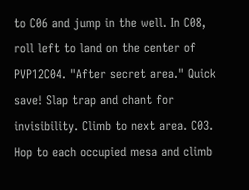to C06 and jump in the well. In C08, roll left to land on the center of PVP12C04. "After secret area." Quick save! Slap trap and chant for invisibility. Climb to next area. C03. Hop to each occupied mesa and climb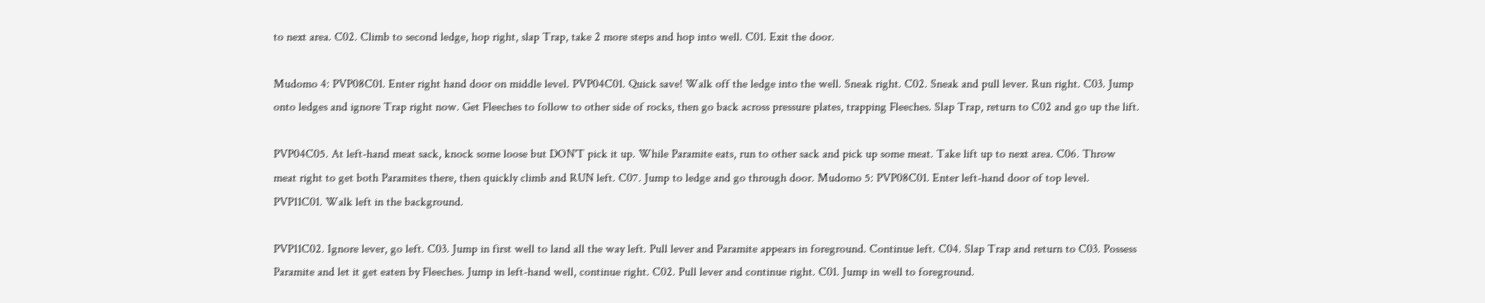to next area. C02. Climb to second ledge, hop right, slap Trap, take 2 more steps and hop into well. C01. Exit the door.

Mudomo 4: PVP08C01. Enter right hand door on middle level. PVP04C01. Quick save! Walk off the ledge into the well. Sneak right. C02. Sneak and pull lever. Run right. C03. Jump onto ledges and ignore Trap right now. Get Fleeches to follow to other side of rocks, then go back across pressure plates, trapping Fleeches. Slap Trap, return to C02 and go up the lift.

PVP04C05. At left-hand meat sack, knock some loose but DON'T pick it up. While Paramite eats, run to other sack and pick up some meat. Take lift up to next area. C06. Throw meat right to get both Paramites there, then quickly climb and RUN left. C07. Jump to ledge and go through door. Mudomo 5: PVP08C01. Enter left-hand door of top level. PVP11C01. Walk left in the background.

PVP11C02. Ignore lever, go left. C03. Jump in first well to land all the way left. Pull lever and Paramite appears in foreground. Continue left. C04. Slap Trap and return to C03. Possess Paramite and let it get eaten by Fleeches. Jump in left-hand well, continue right. C02. Pull lever and continue right. C01. Jump in well to foreground.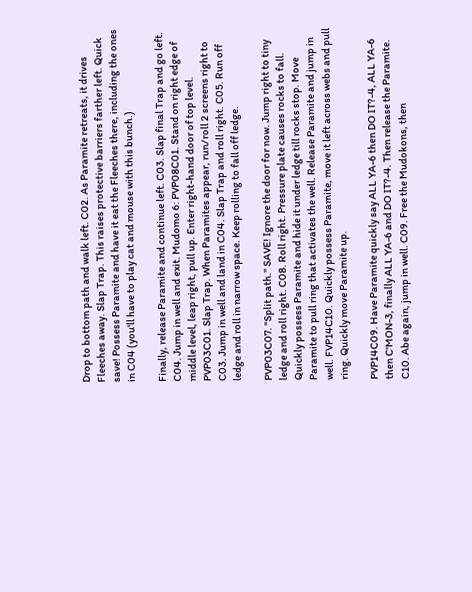Drop to bottom path and walk left. C02. As Paramite retreats, it drives Fleeches away. Slap Trap. This raises protective barriers farther left. Quick save! Possess Paramite and have it eat the Fleeches there, including the ones in C04 (you'll have to play cat and mouse with this bunch.)

Finally, release Paramite and continue left. C03. Slap final Trap and go left. C04. Jump in well and exit. Mudomo 6: PVP08C01. Stand on right edge of middle level, leap right, pull up. Enter right-hand door of top level. PVP03C01. Slap Trap. When Paramites appear, run/roll 2 screens right to C03. Jump in well and land in C04. Slap Trap and roll right. C05. Run off ledge and roll in narrow space. Keep rolling to fall off ledge.

PVP03C07. "Split path." SAVE! Ignore the door for now. Jump right to tiny ledge and roll right. C08. Roll right. Pressure plate causes rocks to fall. Quickly possess Paramite and hide it under ledge till rocks stop. Move Paramite to pull ring that activates the well. Release Paramite and jump in well. FVP14C10. Quickly possess Paramite, move it left across webs and pull ring. Quickly move Paramite up.

PVP14C09. Have Paramite quickly say ALL YA-6 then DO IT?-4, ALL YA-6 then C'MON-3, finally ALL YA-6 and DO IT?-4. Then release the Paramite. C10. Abe again, jump in well. C09. Free the Mudokons, then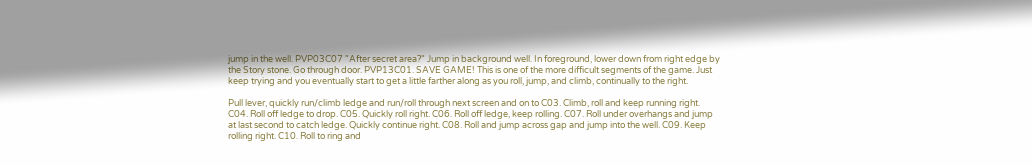jump in the well. PVP03C07 "After secret area?" Jump in background well. In foreground, lower down from right edge by the Story stone. Go through door. PVP13C01. SAVE GAME! This is one of the more difficult segments of the game. Just keep trying and you eventually start to get a little farther along as you roll, jump, and climb, continually to the right.

Pull lever, quickly run/climb ledge and run/roll through next screen and on to C03. Climb, roll and keep running right. C04. Roll off ledge to drop. C05. Quickly roll right. C06. Roll off ledge, keep rolling. C07. Roll under overhangs and jump at last second to catch ledge. Quickly continue right. C08. Roll and jump across gap and jump into the well. C09. Keep rolling right. C10. Roll to ring and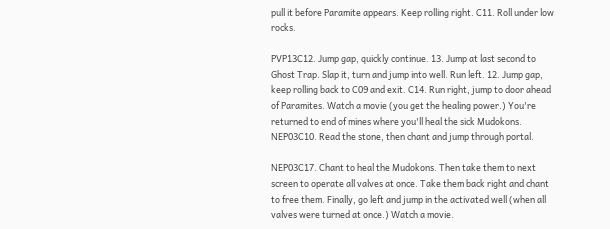pull it before Paramite appears. Keep rolling right. C11. Roll under low rocks.

PVP13C12. Jump gap, quickly continue. 13. Jump at last second to Ghost Trap. Slap it, turn and jump into well. Run left. 12. Jump gap, keep rolling back to C09 and exit. C14. Run right, jump to door ahead of Paramites. Watch a movie (you get the healing power.) You're returned to end of mines where you'll heal the sick Mudokons. NEP03C10. Read the stone, then chant and jump through portal.

NEP03C17. Chant to heal the Mudokons. Then take them to next screen to operate all valves at once. Take them back right and chant to free them. Finally, go left and jump in the activated well (when all valves were turned at once.) Watch a movie.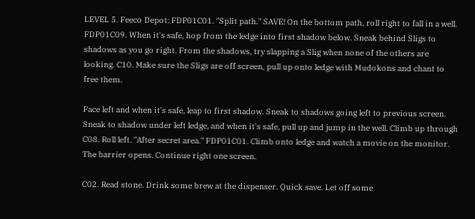LEVEL 5. Feeco Depot: FDP01C01. "Split path." SAVE! On the bottom path, roll right to fall in a well. FDP01C09. When it's safe, hop from the ledge into first shadow below. Sneak behind Sligs to shadows as you go right. From the shadows, try slapping a Slig when none of the others are looking. C10. Make sure the Sligs are off screen, pull up onto ledge with Mudokons and chant to free them.

Face left and when it's safe, leap to first shadow. Sneak to shadows going left to previous screen. Sneak to shadow under left ledge, and when it's safe, pull up and jump in the well. Climb up through C08. Roll left. "After secret area." FDP01C01. Climb onto ledge and watch a movie on the monitor. The barrier opens. Continue right one screen.

C02. Read stone. Drink some brew at the dispenser. Quick save. Let off some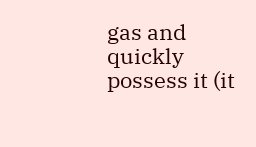gas and quickly possess it (it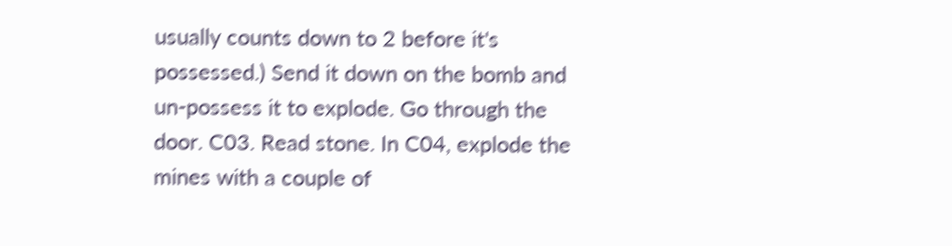usually counts down to 2 before it's possessed.) Send it down on the bomb and un-possess it to explode. Go through the door. C03. Read stone. In C04, explode the mines with a couple of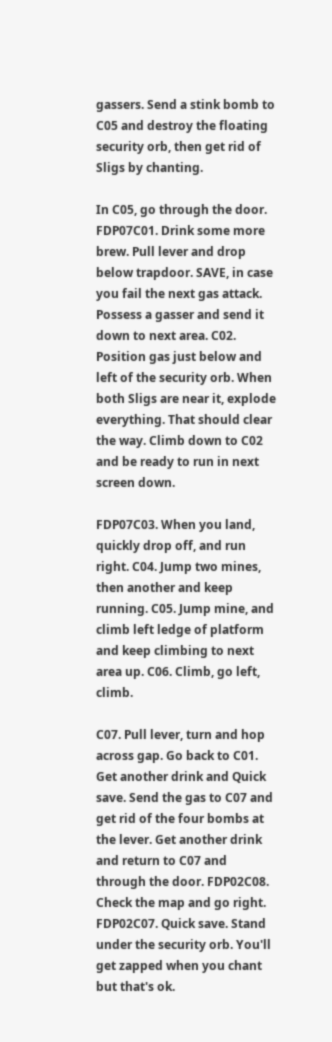gassers. Send a stink bomb to C05 and destroy the floating security orb, then get rid of Sligs by chanting.

In C05, go through the door. FDP07C01. Drink some more brew. Pull lever and drop below trapdoor. SAVE, in case you fail the next gas attack. Possess a gasser and send it down to next area. C02. Position gas just below and left of the security orb. When both Sligs are near it, explode everything. That should clear the way. Climb down to C02 and be ready to run in next screen down.

FDP07C03. When you land, quickly drop off, and run right. C04. Jump two mines, then another and keep running. C05. Jump mine, and climb left ledge of platform and keep climbing to next area up. C06. Climb, go left, climb.

C07. Pull lever, turn and hop across gap. Go back to C01. Get another drink and Quick save. Send the gas to C07 and get rid of the four bombs at the lever. Get another drink and return to C07 and through the door. FDP02C08. Check the map and go right. FDP02C07. Quick save. Stand under the security orb. You'll get zapped when you chant but that's ok.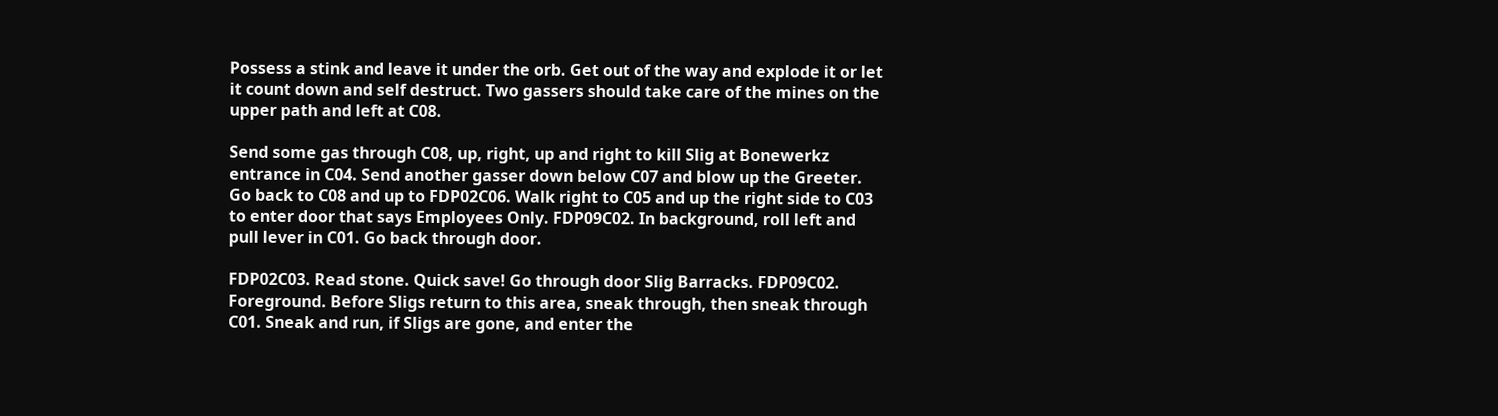Possess a stink and leave it under the orb. Get out of the way and explode it or let it count down and self destruct. Two gassers should take care of the mines on the upper path and left at C08.

Send some gas through C08, up, right, up and right to kill Slig at Bonewerkz entrance in C04. Send another gasser down below C07 and blow up the Greeter. Go back to C08 and up to FDP02C06. Walk right to C05 and up the right side to C03 to enter door that says Employees Only. FDP09C02. In background, roll left and pull lever in C01. Go back through door.

FDP02C03. Read stone. Quick save! Go through door Slig Barracks. FDP09C02. Foreground. Before Sligs return to this area, sneak through, then sneak through C01. Sneak and run, if Sligs are gone, and enter the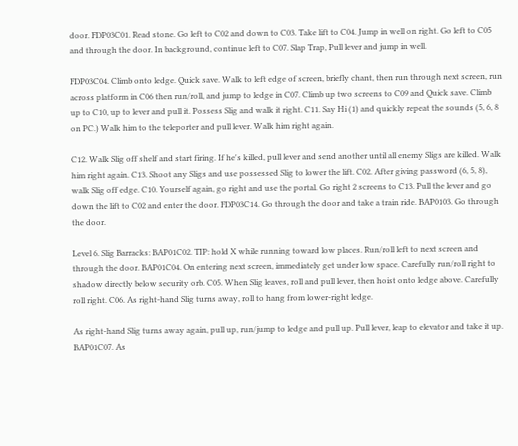door. FDP03C01. Read stone. Go left to C02 and down to C03. Take lift to C04. Jump in well on right. Go left to C05 and through the door. In background, continue left to C07. Slap Trap, Pull lever and jump in well.

FDP03C04. Climb onto ledge. Quick save. Walk to left edge of screen, briefly chant, then run through next screen, run across platform in C06 then run/roll, and jump to ledge in C07. Climb up two screens to C09 and Quick save. Climb up to C10, up to lever and pull it. Possess Slig and walk it right. C11. Say Hi (1) and quickly repeat the sounds (5, 6, 8 on PC.) Walk him to the teleporter and pull lever. Walk him right again.

C12. Walk Slig off shelf and start firing. If he's killed, pull lever and send another until all enemy Sligs are killed. Walk him right again. C13. Shoot any Sligs and use possessed Slig to lower the lift. C02. After giving password (6, 5, 8), walk Slig off edge. C10. Yourself again, go right and use the portal. Go right 2 screens to C13. Pull the lever and go down the lift to C02 and enter the door. FDP03C14. Go through the door and take a train ride. BAP0103. Go through the door.

Level 6. Slig Barracks: BAP01C02. TIP: hold X while running toward low places. Run/roll left to next screen and through the door. BAP01C04. On entering next screen, immediately get under low space. Carefully run/roll right to shadow directly below security orb. C05. When Slig leaves, roll and pull lever, then hoist onto ledge above. Carefully roll right. C06. As right-hand Slig turns away, roll to hang from lower-right ledge.

As right-hand Slig turns away again, pull up, run/jump to ledge and pull up. Pull lever, leap to elevator and take it up. BAP01C07. As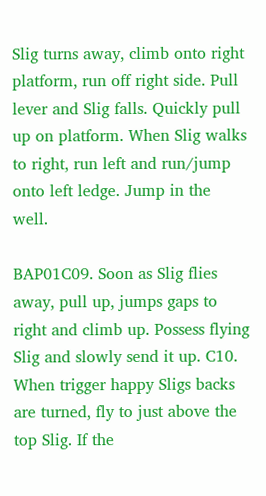Slig turns away, climb onto right platform, run off right side. Pull lever and Slig falls. Quickly pull up on platform. When Slig walks to right, run left and run/jump onto left ledge. Jump in the well.

BAP01C09. Soon as Slig flies away, pull up, jumps gaps to right and climb up. Possess flying Slig and slowly send it up. C10. When trigger happy Sligs backs are turned, fly to just above the top Slig. If the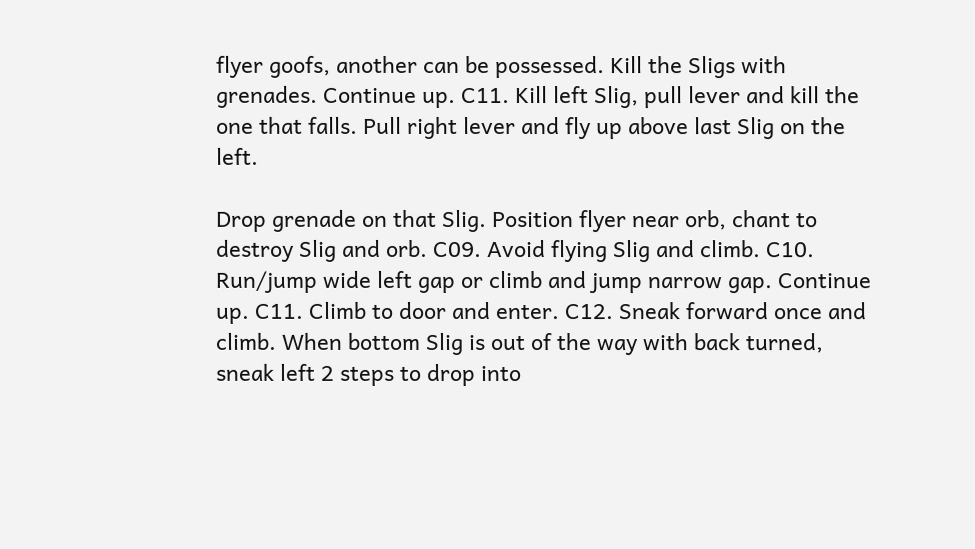flyer goofs, another can be possessed. Kill the Sligs with grenades. Continue up. C11. Kill left Slig, pull lever and kill the one that falls. Pull right lever and fly up above last Slig on the left.

Drop grenade on that Slig. Position flyer near orb, chant to destroy Slig and orb. C09. Avoid flying Slig and climb. C10. Run/jump wide left gap or climb and jump narrow gap. Continue up. C11. Climb to door and enter. C12. Sneak forward once and climb. When bottom Slig is out of the way with back turned, sneak left 2 steps to drop into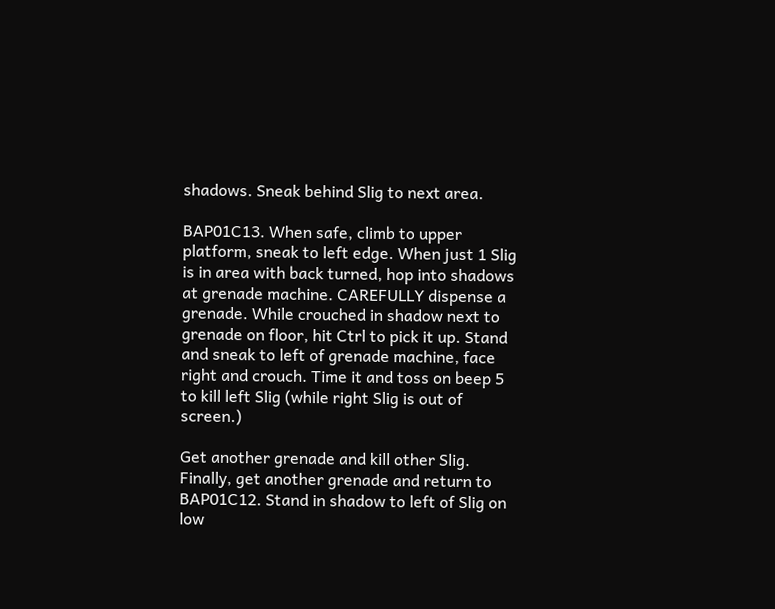shadows. Sneak behind Slig to next area.

BAP01C13. When safe, climb to upper platform, sneak to left edge. When just 1 Slig is in area with back turned, hop into shadows at grenade machine. CAREFULLY dispense a grenade. While crouched in shadow next to grenade on floor, hit Ctrl to pick it up. Stand and sneak to left of grenade machine, face right and crouch. Time it and toss on beep 5 to kill left Slig (while right Slig is out of screen.)

Get another grenade and kill other Slig. Finally, get another grenade and return to BAP01C12. Stand in shadow to left of Slig on low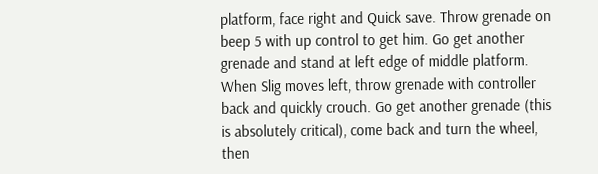platform, face right and Quick save. Throw grenade on beep 5 with up control to get him. Go get another grenade and stand at left edge of middle platform. When Slig moves left, throw grenade with controller back and quickly crouch. Go get another grenade (this is absolutely critical), come back and turn the wheel, then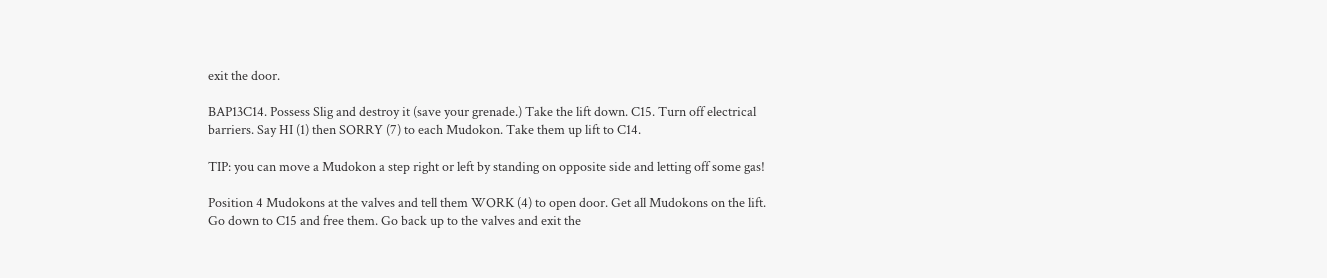exit the door.

BAP13C14. Possess Slig and destroy it (save your grenade.) Take the lift down. C15. Turn off electrical barriers. Say HI (1) then SORRY (7) to each Mudokon. Take them up lift to C14.

TIP: you can move a Mudokon a step right or left by standing on opposite side and letting off some gas!

Position 4 Mudokons at the valves and tell them WORK (4) to open door. Get all Mudokons on the lift. Go down to C15 and free them. Go back up to the valves and exit the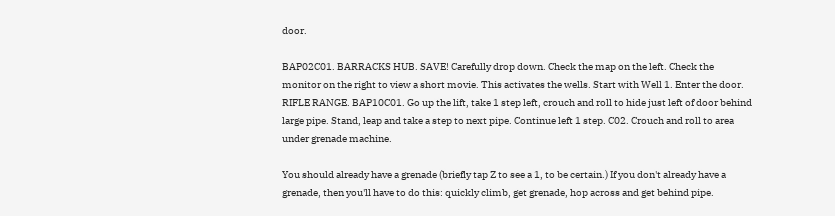door.

BAP02C01. BARRACKS HUB. SAVE! Carefully drop down. Check the map on the left. Check the monitor on the right to view a short movie. This activates the wells. Start with Well 1. Enter the door. RIFLE RANGE. BAP10C01. Go up the lift, take 1 step left, crouch and roll to hide just left of door behind large pipe. Stand, leap and take a step to next pipe. Continue left 1 step. C02. Crouch and roll to area under grenade machine.

You should already have a grenade (briefly tap Z to see a 1, to be certain.) If you don't already have a grenade, then you'll have to do this: quickly climb, get grenade, hop across and get behind pipe.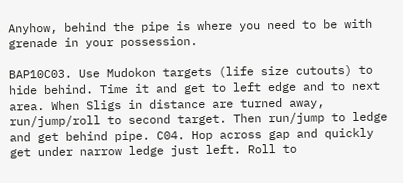Anyhow, behind the pipe is where you need to be with grenade in your possession.

BAP10C03. Use Mudokon targets (life size cutouts) to hide behind. Time it and get to left edge and to next area. When Sligs in distance are turned away, run/jump/roll to second target. Then run/jump to ledge and get behind pipe. C04. Hop across gap and quickly get under narrow ledge just left. Roll to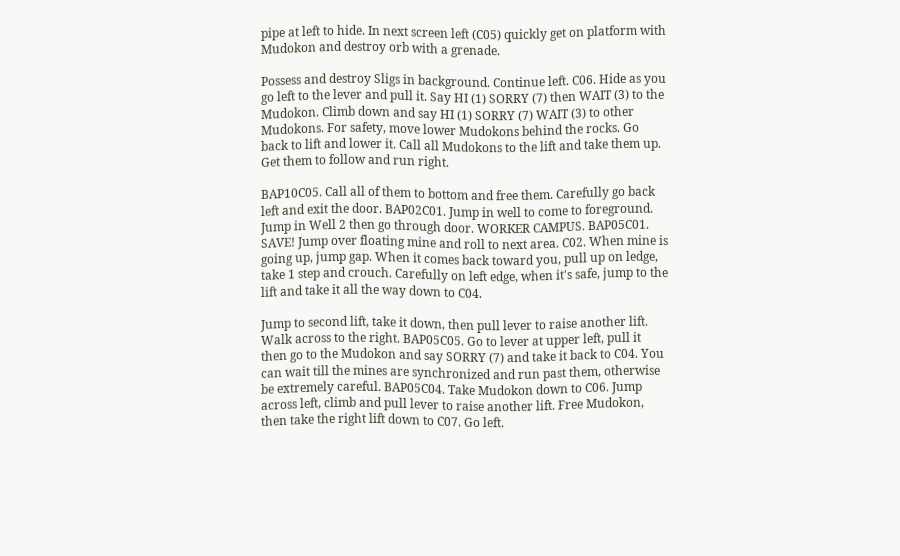pipe at left to hide. In next screen left (C05) quickly get on platform with Mudokon and destroy orb with a grenade.

Possess and destroy Sligs in background. Continue left. C06. Hide as you go left to the lever and pull it. Say HI (1) SORRY (7) then WAIT (3) to the Mudokon. Climb down and say HI (1) SORRY (7) WAIT (3) to other Mudokons. For safety, move lower Mudokons behind the rocks. Go back to lift and lower it. Call all Mudokons to the lift and take them up. Get them to follow and run right.

BAP10C05. Call all of them to bottom and free them. Carefully go back left and exit the door. BAP02C01. Jump in well to come to foreground. Jump in Well 2 then go through door. WORKER CAMPUS. BAP05C01. SAVE! Jump over floating mine and roll to next area. C02. When mine is going up, jump gap. When it comes back toward you, pull up on ledge, take 1 step and crouch. Carefully on left edge, when it's safe, jump to the lift and take it all the way down to C04.

Jump to second lift, take it down, then pull lever to raise another lift. Walk across to the right. BAP05C05. Go to lever at upper left, pull it then go to the Mudokon and say SORRY (7) and take it back to C04. You can wait till the mines are synchronized and run past them, otherwise be extremely careful. BAP05C04. Take Mudokon down to C06. Jump across left, climb and pull lever to raise another lift. Free Mudokon, then take the right lift down to C07. Go left.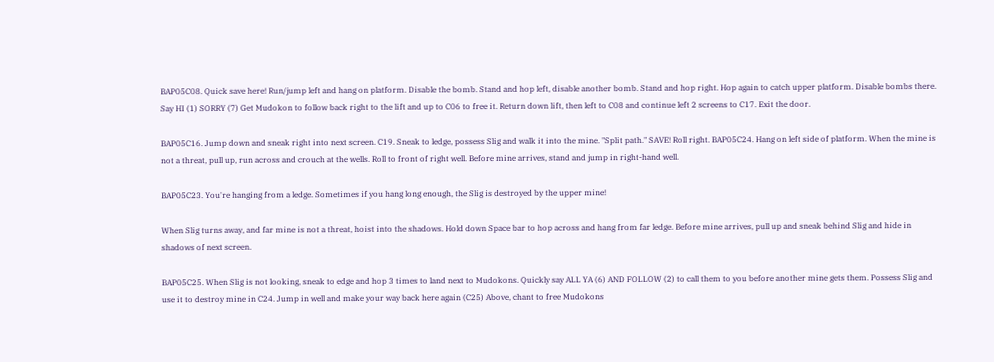BAP05C08. Quick save here! Run/jump left and hang on platform. Disable the bomb. Stand and hop left, disable another bomb. Stand and hop right. Hop again to catch upper platform. Disable bombs there. Say HI (1) SORRY (7) Get Mudokon to follow back right to the lift and up to C06 to free it. Return down lift, then left to C08 and continue left 2 screens to C17. Exit the door.

BAP05C16. Jump down and sneak right into next screen. C19. Sneak to ledge, possess Slig and walk it into the mine. "Split path." SAVE! Roll right. BAP05C24. Hang on left side of platform. When the mine is not a threat, pull up, run across and crouch at the wells. Roll to front of right well. Before mine arrives, stand and jump in right-hand well.

BAP05C23. You're hanging from a ledge. Sometimes if you hang long enough, the Slig is destroyed by the upper mine!

When Slig turns away, and far mine is not a threat, hoist into the shadows. Hold down Space bar to hop across and hang from far ledge. Before mine arrives, pull up and sneak behind Slig and hide in shadows of next screen.

BAP05C25. When Slig is not looking, sneak to edge and hop 3 times to land next to Mudokons. Quickly say ALL YA (6) AND FOLLOW (2) to call them to you before another mine gets them. Possess Slig and use it to destroy mine in C24. Jump in well and make your way back here again (C25) Above, chant to free Mudokons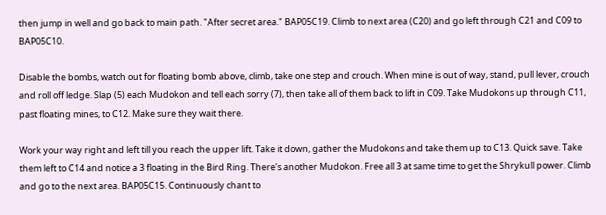then jump in well and go back to main path. "After secret area." BAP05C19. Climb to next area (C20) and go left through C21 and C09 to BAP05C10.

Disable the bombs, watch out for floating bomb above, climb, take one step and crouch. When mine is out of way, stand, pull lever, crouch and roll off ledge. Slap (5) each Mudokon and tell each sorry (7), then take all of them back to lift in C09. Take Mudokons up through C11, past floating mines, to C12. Make sure they wait there.

Work your way right and left till you reach the upper lift. Take it down, gather the Mudokons and take them up to C13. Quick save. Take them left to C14 and notice a 3 floating in the Bird Ring. There's another Mudokon. Free all 3 at same time to get the Shrykull power. Climb and go to the next area. BAP05C15. Continuously chant to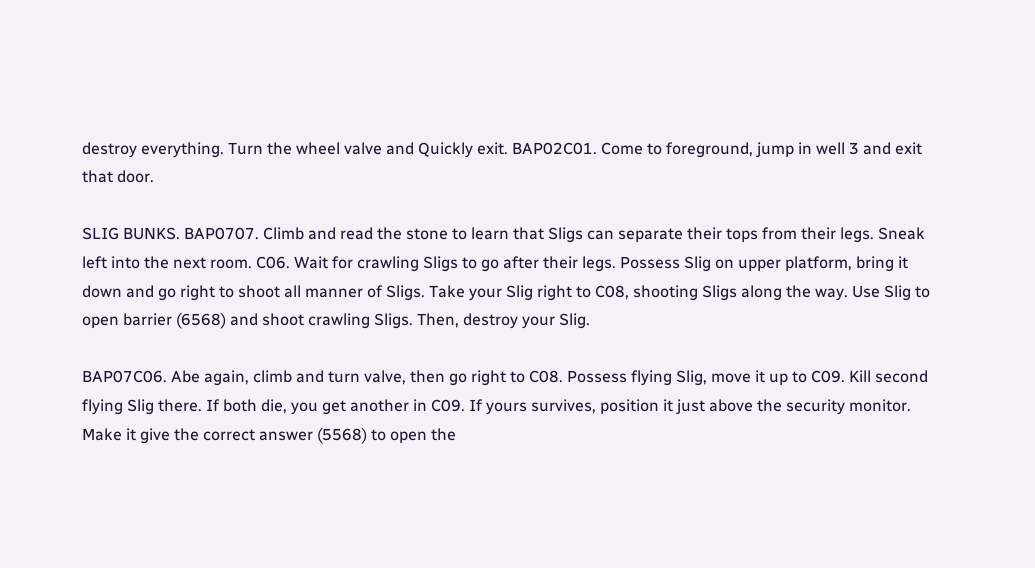destroy everything. Turn the wheel valve and Quickly exit. BAP02C01. Come to foreground, jump in well 3 and exit that door.

SLIG BUNKS. BAP0707. Climb and read the stone to learn that Sligs can separate their tops from their legs. Sneak left into the next room. C06. Wait for crawling Sligs to go after their legs. Possess Slig on upper platform, bring it down and go right to shoot all manner of Sligs. Take your Slig right to C08, shooting Sligs along the way. Use Slig to open barrier (6568) and shoot crawling Sligs. Then, destroy your Slig.

BAP07C06. Abe again, climb and turn valve, then go right to C08. Possess flying Slig, move it up to C09. Kill second flying Slig there. If both die, you get another in C09. If yours survives, position it just above the security monitor. Make it give the correct answer (5568) to open the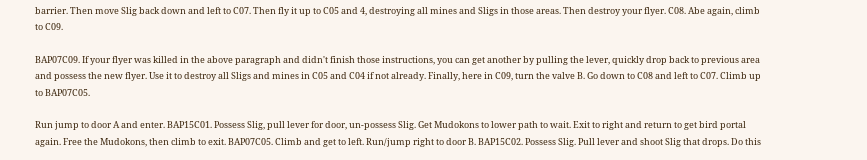barrier. Then move Slig back down and left to C07. Then fly it up to C05 and 4, destroying all mines and Sligs in those areas. Then destroy your flyer. C08. Abe again, climb to C09.

BAP07C09. If your flyer was killed in the above paragraph and didn't finish those instructions, you can get another by pulling the lever, quickly drop back to previous area and possess the new flyer. Use it to destroy all Sligs and mines in C05 and C04 if not already. Finally, here in C09, turn the valve B. Go down to C08 and left to C07. Climb up to BAP07C05.

Run jump to door A and enter. BAP15C01. Possess Slig, pull lever for door, un-possess Slig. Get Mudokons to lower path to wait. Exit to right and return to get bird portal again. Free the Mudokons, then climb to exit. BAP07C05. Climb and get to left. Run/jump right to door B. BAP15C02. Possess Slig. Pull lever and shoot Slig that drops. Do this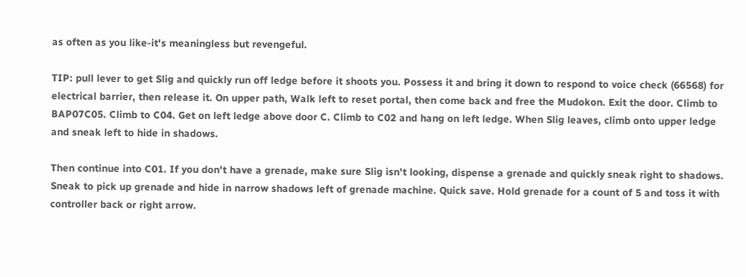as often as you like-it's meaningless but revengeful.

TIP: pull lever to get Slig and quickly run off ledge before it shoots you. Possess it and bring it down to respond to voice check (66568) for electrical barrier, then release it. On upper path, Walk left to reset portal, then come back and free the Mudokon. Exit the door. Climb to BAP07C05. Climb to C04. Get on left ledge above door C. Climb to C02 and hang on left ledge. When Slig leaves, climb onto upper ledge and sneak left to hide in shadows.

Then continue into C01. If you don't have a grenade, make sure Slig isn't looking, dispense a grenade and quickly sneak right to shadows. Sneak to pick up grenade and hide in narrow shadows left of grenade machine. Quick save. Hold grenade for a count of 5 and toss it with controller back or right arrow.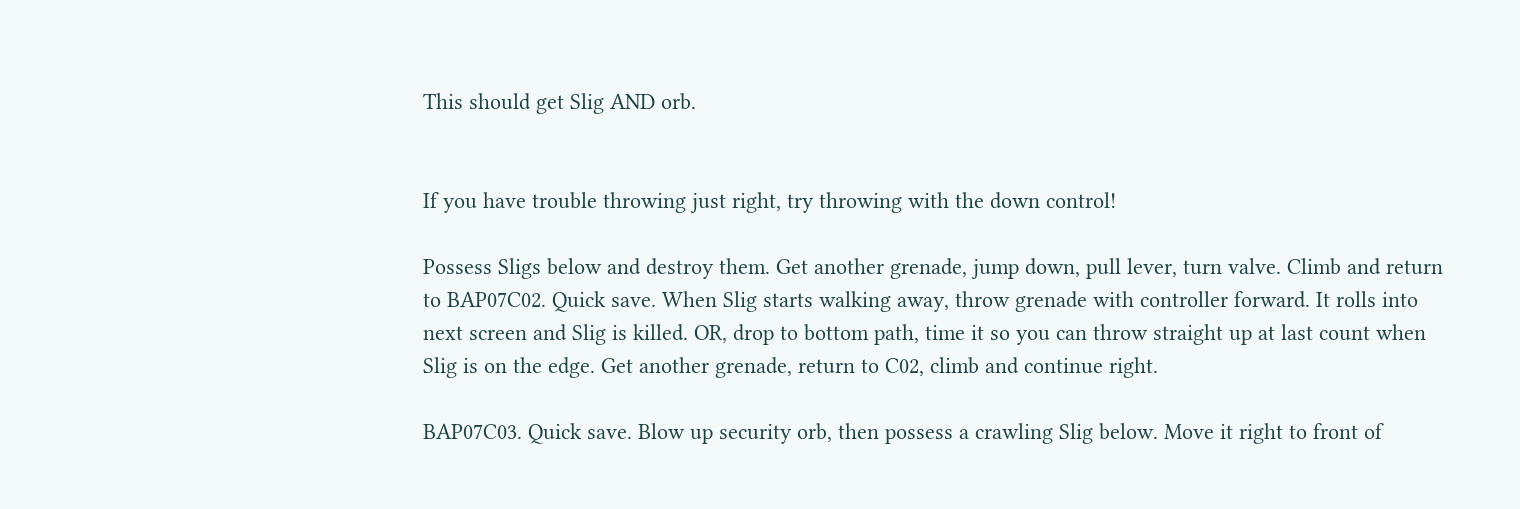This should get Slig AND orb.


If you have trouble throwing just right, try throwing with the down control!

Possess Sligs below and destroy them. Get another grenade, jump down, pull lever, turn valve. Climb and return to BAP07C02. Quick save. When Slig starts walking away, throw grenade with controller forward. It rolls into next screen and Slig is killed. OR, drop to bottom path, time it so you can throw straight up at last count when Slig is on the edge. Get another grenade, return to C02, climb and continue right.

BAP07C03. Quick save. Blow up security orb, then possess a crawling Slig below. Move it right to front of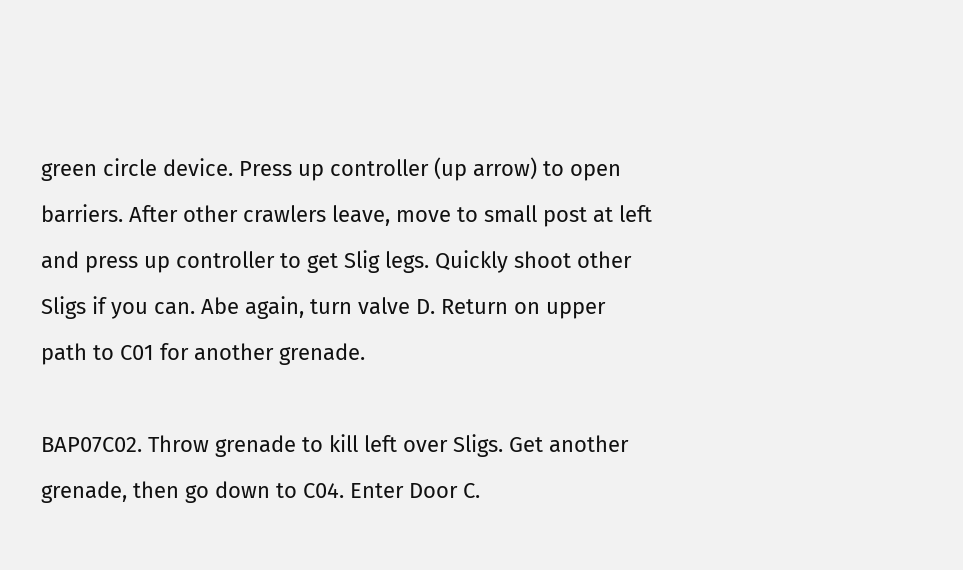green circle device. Press up controller (up arrow) to open barriers. After other crawlers leave, move to small post at left and press up controller to get Slig legs. Quickly shoot other Sligs if you can. Abe again, turn valve D. Return on upper path to C01 for another grenade.

BAP07C02. Throw grenade to kill left over Sligs. Get another grenade, then go down to C04. Enter Door C.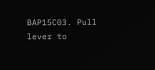BAP15C03. Pull lever to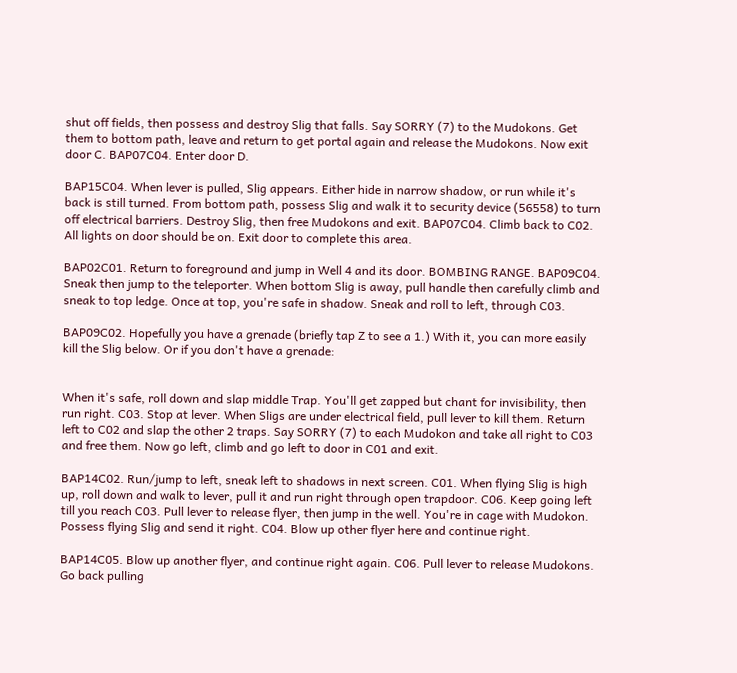shut off fields, then possess and destroy Slig that falls. Say SORRY (7) to the Mudokons. Get them to bottom path, leave and return to get portal again and release the Mudokons. Now exit door C. BAP07C04. Enter door D.

BAP15C04. When lever is pulled, Slig appears. Either hide in narrow shadow, or run while it's back is still turned. From bottom path, possess Slig and walk it to security device (56558) to turn off electrical barriers. Destroy Slig, then free Mudokons and exit. BAP07C04. Climb back to C02. All lights on door should be on. Exit door to complete this area.

BAP02C01. Return to foreground and jump in Well 4 and its door. BOMBING RANGE. BAP09C04. Sneak then jump to the teleporter. When bottom Slig is away, pull handle then carefully climb and sneak to top ledge. Once at top, you're safe in shadow. Sneak and roll to left, through C03.

BAP09C02. Hopefully you have a grenade (briefly tap Z to see a 1.) With it, you can more easily kill the Slig below. Or if you don't have a grenade:


When it's safe, roll down and slap middle Trap. You'll get zapped but chant for invisibility, then run right. C03. Stop at lever. When Sligs are under electrical field, pull lever to kill them. Return left to C02 and slap the other 2 traps. Say SORRY (7) to each Mudokon and take all right to C03 and free them. Now go left, climb and go left to door in C01 and exit.

BAP14C02. Run/jump to left, sneak left to shadows in next screen. C01. When flying Slig is high up, roll down and walk to lever, pull it and run right through open trapdoor. C06. Keep going left till you reach C03. Pull lever to release flyer, then jump in the well. You're in cage with Mudokon. Possess flying Slig and send it right. C04. Blow up other flyer here and continue right.

BAP14C05. Blow up another flyer, and continue right again. C06. Pull lever to release Mudokons. Go back pulling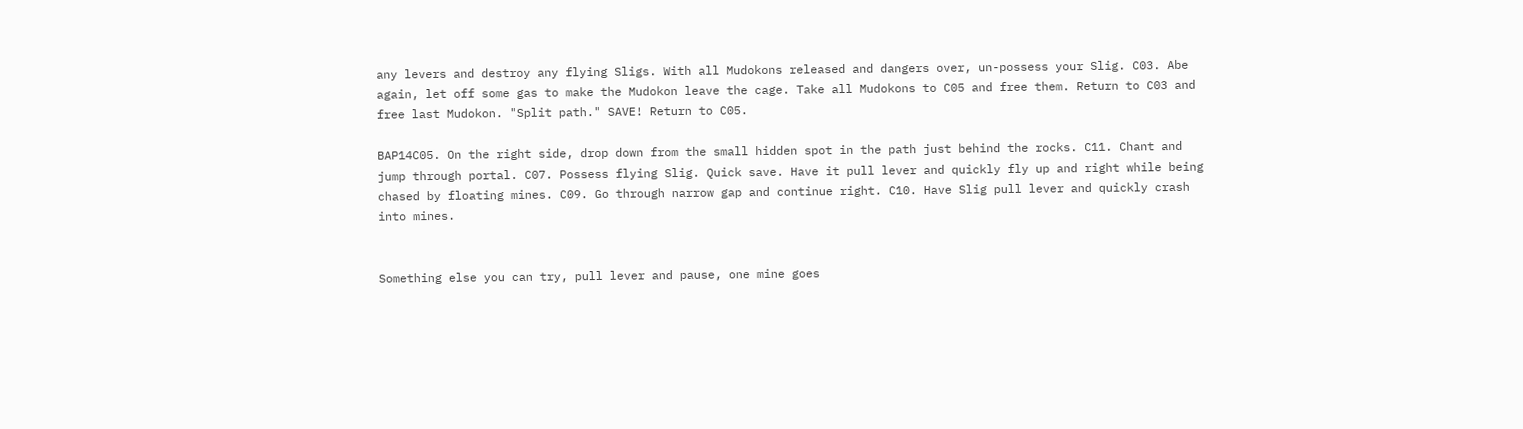any levers and destroy any flying Sligs. With all Mudokons released and dangers over, un-possess your Slig. C03. Abe again, let off some gas to make the Mudokon leave the cage. Take all Mudokons to C05 and free them. Return to C03 and free last Mudokon. "Split path." SAVE! Return to C05.

BAP14C05. On the right side, drop down from the small hidden spot in the path just behind the rocks. C11. Chant and jump through portal. C07. Possess flying Slig. Quick save. Have it pull lever and quickly fly up and right while being chased by floating mines. C09. Go through narrow gap and continue right. C10. Have Slig pull lever and quickly crash into mines.


Something else you can try, pull lever and pause, one mine goes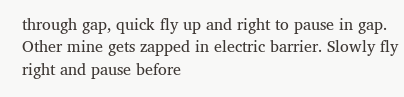through gap, quick fly up and right to pause in gap. Other mine gets zapped in electric barrier. Slowly fly right and pause before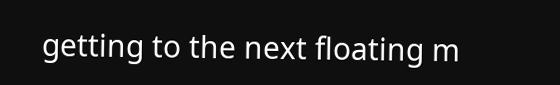getting to the next floating m